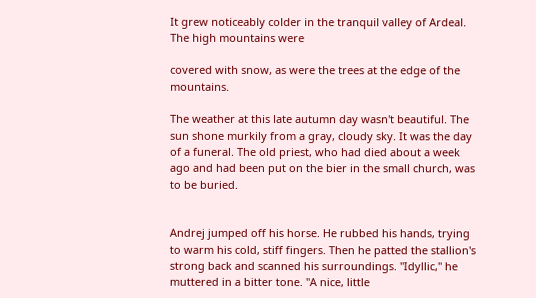It grew noticeably colder in the tranquil valley of Ardeal. The high mountains were

covered with snow, as were the trees at the edge of the mountains.

The weather at this late autumn day wasn't beautiful. The sun shone murkily from a gray, cloudy sky. It was the day of a funeral. The old priest, who had died about a week ago and had been put on the bier in the small church, was to be buried.


Andrej jumped off his horse. He rubbed his hands, trying to warm his cold, stiff fingers. Then he patted the stallion's strong back and scanned his surroundings. "Idyllic," he muttered in a bitter tone. "A nice, little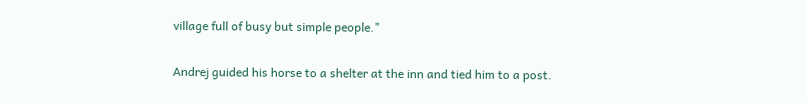village full of busy but simple people."

Andrej guided his horse to a shelter at the inn and tied him to a post.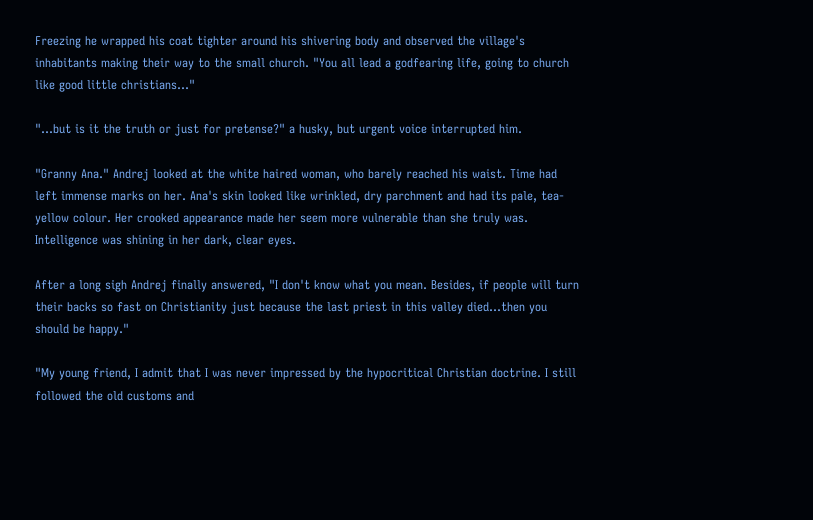Freezing he wrapped his coat tighter around his shivering body and observed the village's inhabitants making their way to the small church. "You all lead a godfearing life, going to church like good little christians..."

"...but is it the truth or just for pretense?" a husky, but urgent voice interrupted him.

"Granny Ana." Andrej looked at the white haired woman, who barely reached his waist. Time had left immense marks on her. Ana's skin looked like wrinkled, dry parchment and had its pale, tea-yellow colour. Her crooked appearance made her seem more vulnerable than she truly was. Intelligence was shining in her dark, clear eyes.

After a long sigh Andrej finally answered, "I don't know what you mean. Besides, if people will turn their backs so fast on Christianity just because the last priest in this valley died...then you should be happy."

"My young friend, I admit that I was never impressed by the hypocritical Christian doctrine. I still followed the old customs and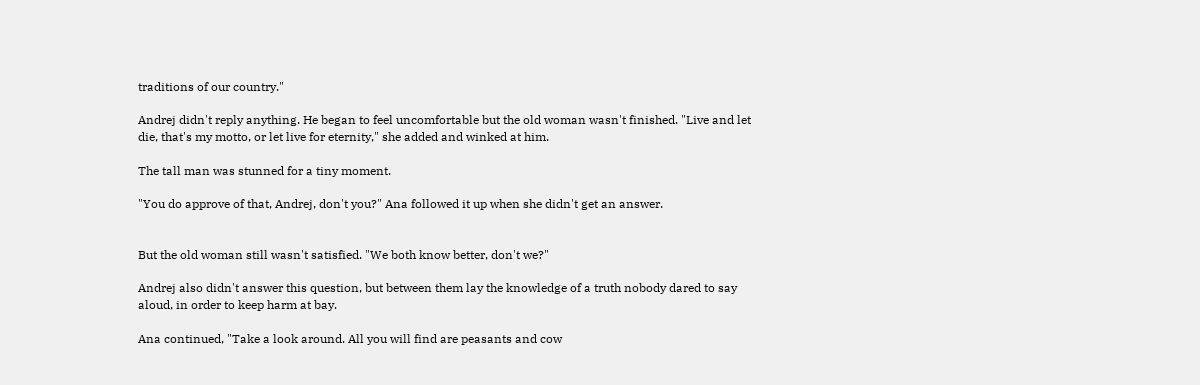traditions of our country."

Andrej didn't reply anything. He began to feel uncomfortable but the old woman wasn't finished. "Live and let die, that's my motto, or let live for eternity," she added and winked at him.

The tall man was stunned for a tiny moment.

"You do approve of that, Andrej, don't you?" Ana followed it up when she didn't get an answer.


But the old woman still wasn't satisfied. "We both know better, don't we?"

Andrej also didn't answer this question, but between them lay the knowledge of a truth nobody dared to say aloud, in order to keep harm at bay.

Ana continued, "Take a look around. All you will find are peasants and cow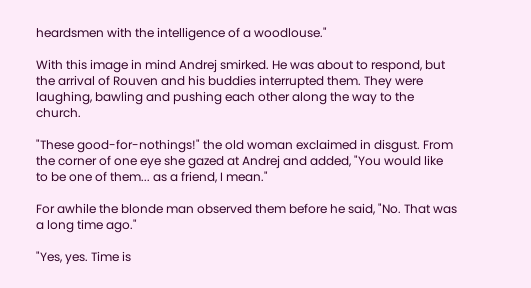heardsmen with the intelligence of a woodlouse."

With this image in mind Andrej smirked. He was about to respond, but the arrival of Rouven and his buddies interrupted them. They were laughing, bawling and pushing each other along the way to the church.

"These good-for-nothings!" the old woman exclaimed in disgust. From the corner of one eye she gazed at Andrej and added, "You would like to be one of them... as a friend, I mean."

For awhile the blonde man observed them before he said, "No. That was a long time ago."

"Yes, yes. Time is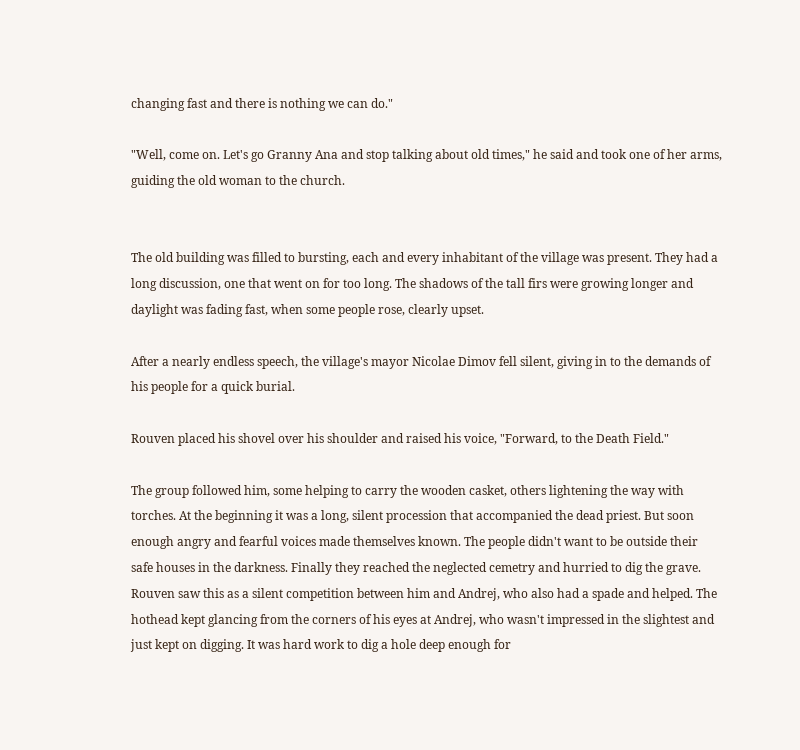changing fast and there is nothing we can do."

"Well, come on. Let's go Granny Ana and stop talking about old times," he said and took one of her arms, guiding the old woman to the church.


The old building was filled to bursting, each and every inhabitant of the village was present. They had a long discussion, one that went on for too long. The shadows of the tall firs were growing longer and daylight was fading fast, when some people rose, clearly upset.

After a nearly endless speech, the village's mayor Nicolae Dimov fell silent, giving in to the demands of his people for a quick burial.

Rouven placed his shovel over his shoulder and raised his voice, "Forward, to the Death Field."

The group followed him, some helping to carry the wooden casket, others lightening the way with torches. At the beginning it was a long, silent procession that accompanied the dead priest. But soon enough angry and fearful voices made themselves known. The people didn't want to be outside their safe houses in the darkness. Finally they reached the neglected cemetry and hurried to dig the grave. Rouven saw this as a silent competition between him and Andrej, who also had a spade and helped. The hothead kept glancing from the corners of his eyes at Andrej, who wasn't impressed in the slightest and just kept on digging. It was hard work to dig a hole deep enough for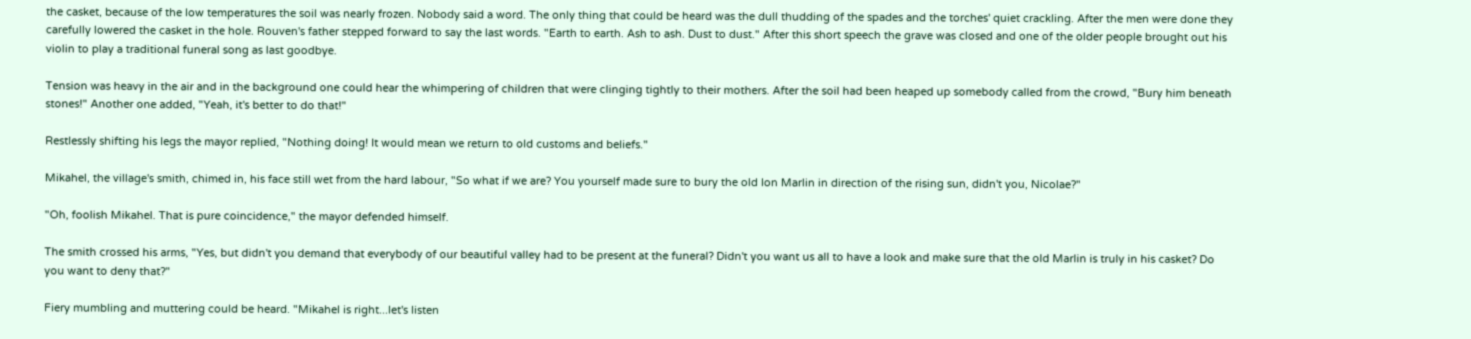the casket, because of the low temperatures the soil was nearly frozen. Nobody said a word. The only thing that could be heard was the dull thudding of the spades and the torches' quiet crackling. After the men were done they carefully lowered the casket in the hole. Rouven's father stepped forward to say the last words. "Earth to earth. Ash to ash. Dust to dust." After this short speech the grave was closed and one of the older people brought out his violin to play a traditional funeral song as last goodbye.

Tension was heavy in the air and in the background one could hear the whimpering of children that were clinging tightly to their mothers. After the soil had been heaped up somebody called from the crowd, "Bury him beneath stones!" Another one added, "Yeah, it's better to do that!"

Restlessly shifting his legs the mayor replied, "Nothing doing! It would mean we return to old customs and beliefs."

Mikahel, the village's smith, chimed in, his face still wet from the hard labour, "So what if we are? You yourself made sure to bury the old Ion Marlin in direction of the rising sun, didn't you, Nicolae?"

"Oh, foolish Mikahel. That is pure coincidence," the mayor defended himself.

The smith crossed his arms, "Yes, but didn't you demand that everybody of our beautiful valley had to be present at the funeral? Didn't you want us all to have a look and make sure that the old Marlin is truly in his casket? Do you want to deny that?"

Fiery mumbling and muttering could be heard. "Mikahel is right...let's listen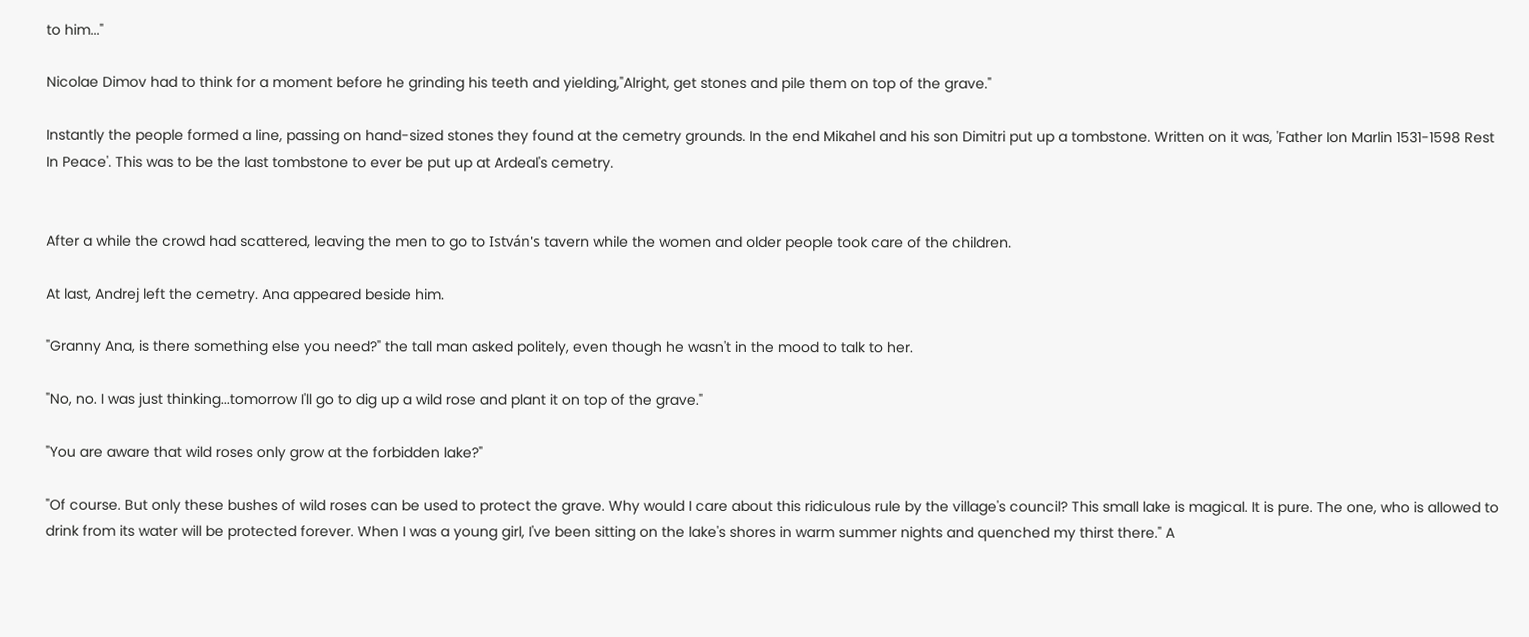to him..."

Nicolae Dimov had to think for a moment before he grinding his teeth and yielding,"Alright, get stones and pile them on top of the grave."

Instantly the people formed a line, passing on hand-sized stones they found at the cemetry grounds. In the end Mikahel and his son Dimitri put up a tombstone. Written on it was, 'Father Ion Marlin 1531-1598 Rest In Peace'. This was to be the last tombstone to ever be put up at Ardeal's cemetry.


After a while the crowd had scattered, leaving the men to go to István's tavern while the women and older people took care of the children.

At last, Andrej left the cemetry. Ana appeared beside him.

"Granny Ana, is there something else you need?" the tall man asked politely, even though he wasn't in the mood to talk to her.

"No, no. I was just thinking...tomorrow I'll go to dig up a wild rose and plant it on top of the grave."

"You are aware that wild roses only grow at the forbidden lake?"

"Of course. But only these bushes of wild roses can be used to protect the grave. Why would I care about this ridiculous rule by the village's council? This small lake is magical. It is pure. The one, who is allowed to drink from its water will be protected forever. When I was a young girl, I've been sitting on the lake's shores in warm summer nights and quenched my thirst there." A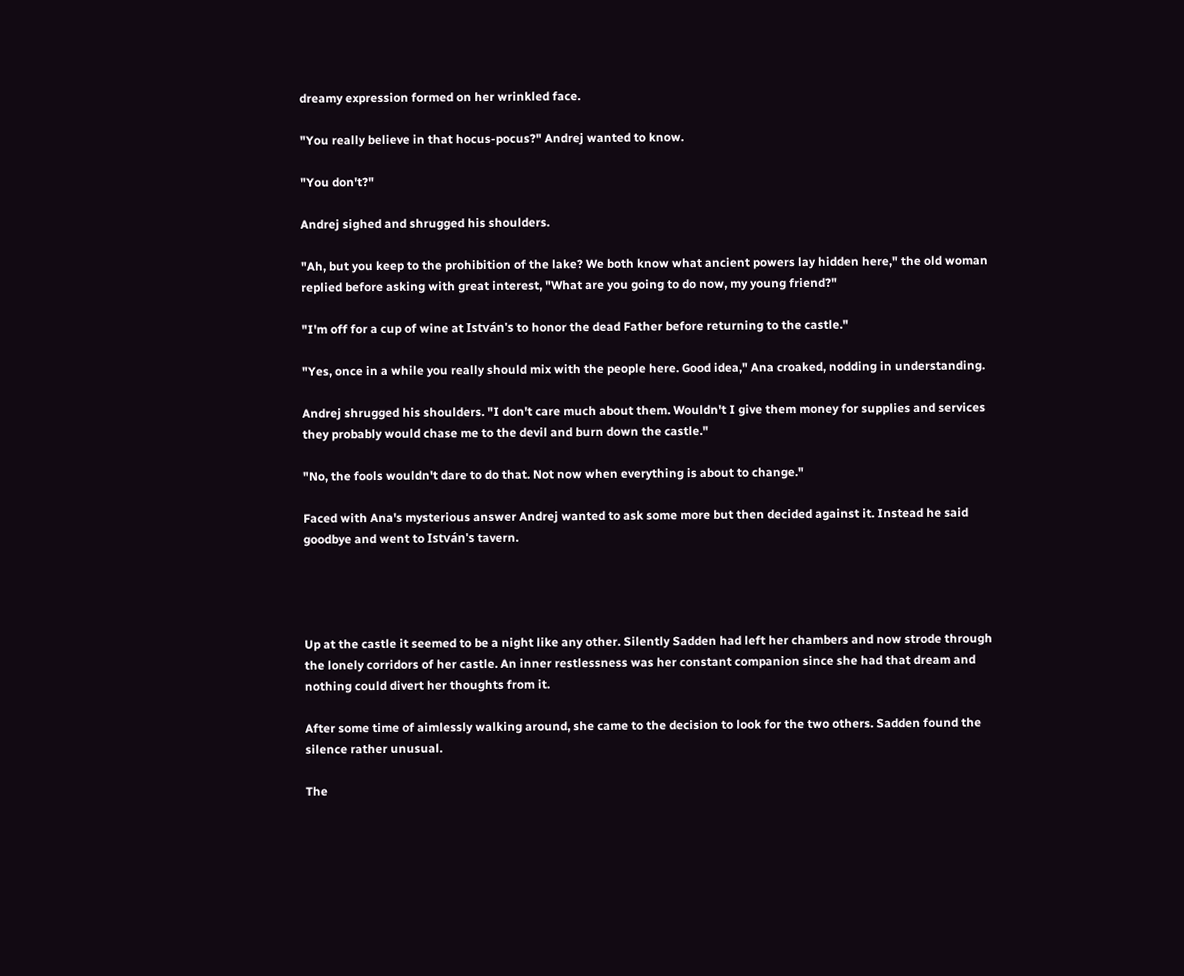dreamy expression formed on her wrinkled face.

"You really believe in that hocus-pocus?" Andrej wanted to know.

"You don't?"

Andrej sighed and shrugged his shoulders.

"Ah, but you keep to the prohibition of the lake? We both know what ancient powers lay hidden here," the old woman replied before asking with great interest, "What are you going to do now, my young friend?"

"I'm off for a cup of wine at István's to honor the dead Father before returning to the castle."

"Yes, once in a while you really should mix with the people here. Good idea," Ana croaked, nodding in understanding.

Andrej shrugged his shoulders. "I don't care much about them. Wouldn't I give them money for supplies and services they probably would chase me to the devil and burn down the castle."

"No, the fools wouldn't dare to do that. Not now when everything is about to change."

Faced with Ana's mysterious answer Andrej wanted to ask some more but then decided against it. Instead he said goodbye and went to István's tavern.




Up at the castle it seemed to be a night like any other. Silently Sadden had left her chambers and now strode through the lonely corridors of her castle. An inner restlessness was her constant companion since she had that dream and nothing could divert her thoughts from it.

After some time of aimlessly walking around, she came to the decision to look for the two others. Sadden found the silence rather unusual.

The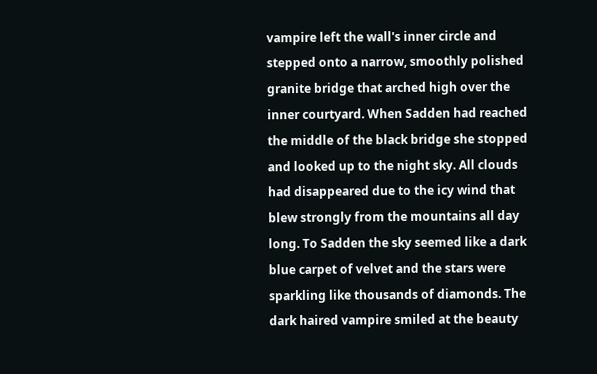vampire left the wall's inner circle and stepped onto a narrow, smoothly polished granite bridge that arched high over the inner courtyard. When Sadden had reached the middle of the black bridge she stopped and looked up to the night sky. All clouds had disappeared due to the icy wind that blew strongly from the mountains all day long. To Sadden the sky seemed like a dark blue carpet of velvet and the stars were sparkling like thousands of diamonds. The dark haired vampire smiled at the beauty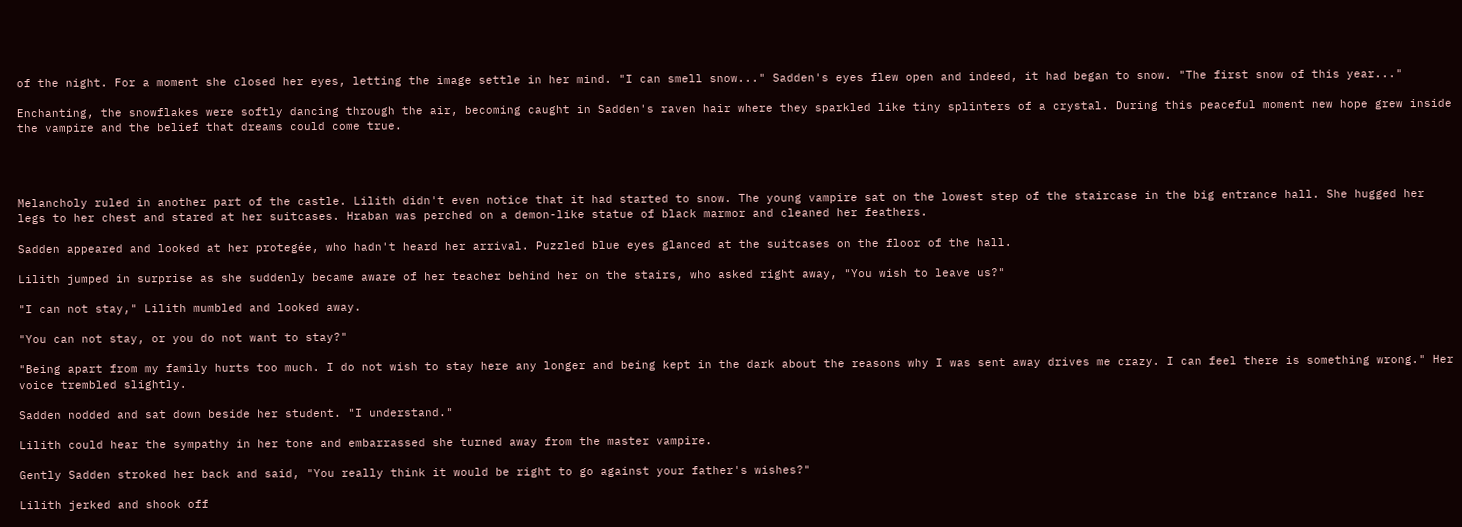of the night. For a moment she closed her eyes, letting the image settle in her mind. "I can smell snow..." Sadden's eyes flew open and indeed, it had began to snow. "The first snow of this year..."

Enchanting, the snowflakes were softly dancing through the air, becoming caught in Sadden's raven hair where they sparkled like tiny splinters of a crystal. During this peaceful moment new hope grew inside the vampire and the belief that dreams could come true.




Melancholy ruled in another part of the castle. Lilith didn't even notice that it had started to snow. The young vampire sat on the lowest step of the staircase in the big entrance hall. She hugged her legs to her chest and stared at her suitcases. Hraban was perched on a demon-like statue of black marmor and cleaned her feathers.

Sadden appeared and looked at her protegée, who hadn't heard her arrival. Puzzled blue eyes glanced at the suitcases on the floor of the hall.

Lilith jumped in surprise as she suddenly became aware of her teacher behind her on the stairs, who asked right away, "You wish to leave us?"

"I can not stay," Lilith mumbled and looked away.

"You can not stay, or you do not want to stay?"

"Being apart from my family hurts too much. I do not wish to stay here any longer and being kept in the dark about the reasons why I was sent away drives me crazy. I can feel there is something wrong." Her voice trembled slightly.

Sadden nodded and sat down beside her student. "I understand."

Lilith could hear the sympathy in her tone and embarrassed she turned away from the master vampire.

Gently Sadden stroked her back and said, "You really think it would be right to go against your father's wishes?"

Lilith jerked and shook off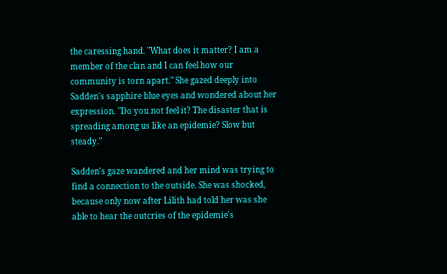the caressing hand. "What does it matter? I am a member of the clan and I can feel how our community is torn apart." She gazed deeply into Sadden's sapphire blue eyes and wondered about her expression. "Do you not feel it? The disaster that is spreading among us like an epidemie? Slow but steady."

Sadden's gaze wandered and her mind was trying to find a connection to the outside. She was shocked, because only now after Lilith had told her was she able to hear the outcries of the epidemie's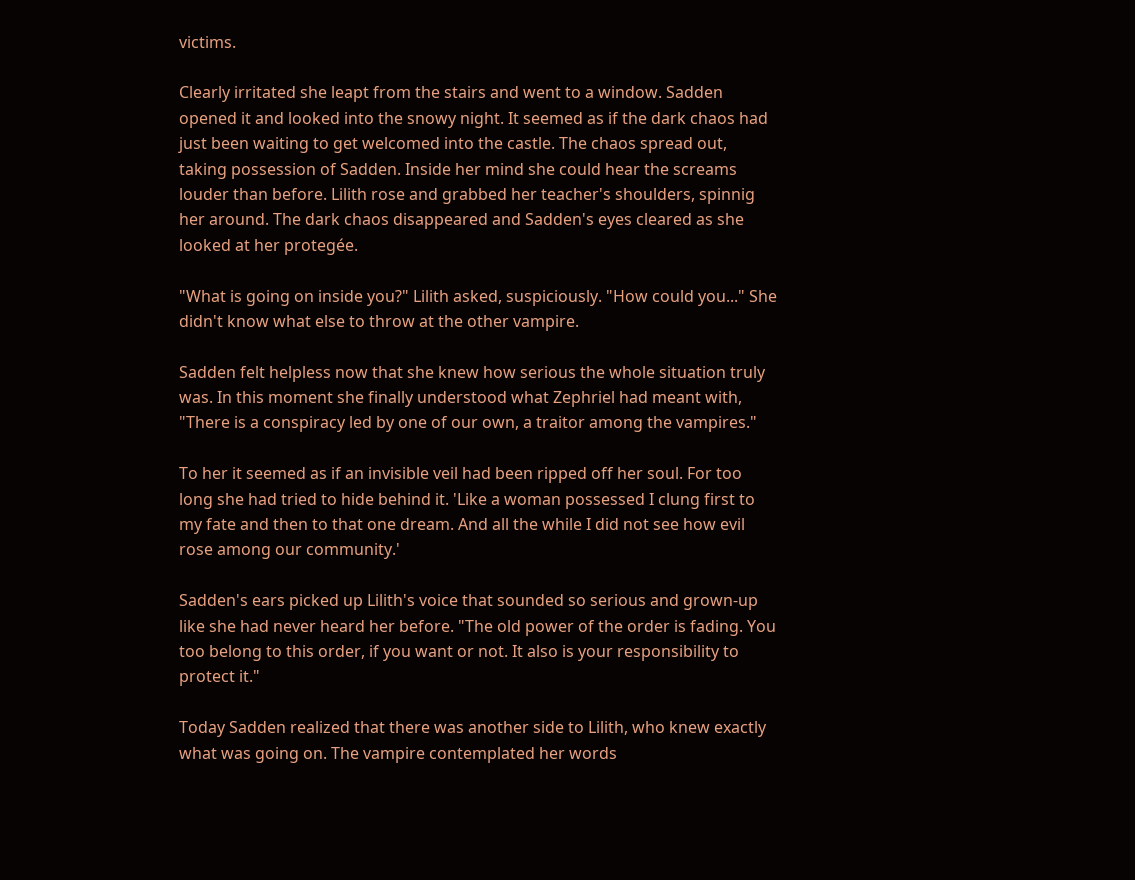victims.

Clearly irritated she leapt from the stairs and went to a window. Sadden opened it and looked into the snowy night. It seemed as if the dark chaos had just been waiting to get welcomed into the castle. The chaos spread out, taking possession of Sadden. Inside her mind she could hear the screams louder than before. Lilith rose and grabbed her teacher's shoulders, spinnig her around. The dark chaos disappeared and Sadden's eyes cleared as she looked at her protegée.

"What is going on inside you?" Lilith asked, suspiciously. "How could you..." She didn't know what else to throw at the other vampire.

Sadden felt helpless now that she knew how serious the whole situation truly was. In this moment she finally understood what Zephriel had meant with, "There is a conspiracy led by one of our own, a traitor among the vampires."

To her it seemed as if an invisible veil had been ripped off her soul. For too long she had tried to hide behind it. 'Like a woman possessed I clung first to my fate and then to that one dream. And all the while I did not see how evil rose among our community.'

Sadden's ears picked up Lilith's voice that sounded so serious and grown-up like she had never heard her before. "The old power of the order is fading. You too belong to this order, if you want or not. It also is your responsibility to protect it."

Today Sadden realized that there was another side to Lilith, who knew exactly what was going on. The vampire contemplated her words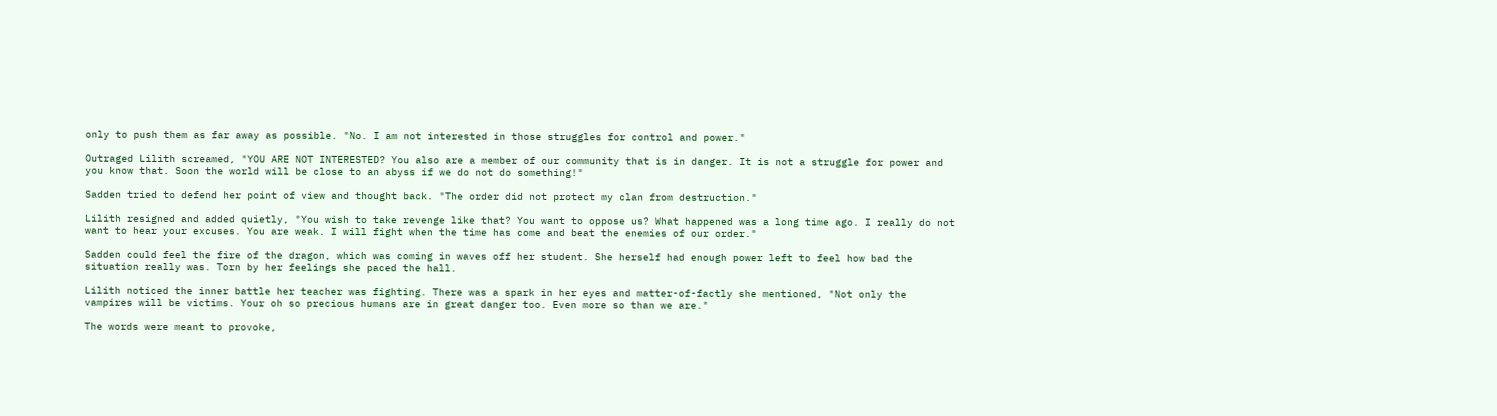only to push them as far away as possible. "No. I am not interested in those struggles for control and power."

Outraged Lilith screamed, "YOU ARE NOT INTERESTED? You also are a member of our community that is in danger. It is not a struggle for power and you know that. Soon the world will be close to an abyss if we do not do something!"

Sadden tried to defend her point of view and thought back. "The order did not protect my clan from destruction."

Lilith resigned and added quietly, "You wish to take revenge like that? You want to oppose us? What happened was a long time ago. I really do not want to hear your excuses. You are weak. I will fight when the time has come and beat the enemies of our order."

Sadden could feel the fire of the dragon, which was coming in waves off her student. She herself had enough power left to feel how bad the situation really was. Torn by her feelings she paced the hall.

Lilith noticed the inner battle her teacher was fighting. There was a spark in her eyes and matter-of-factly she mentioned, "Not only the vampires will be victims. Your oh so precious humans are in great danger too. Even more so than we are."

The words were meant to provoke,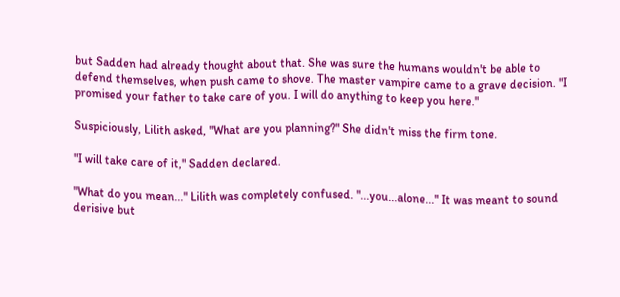but Sadden had already thought about that. She was sure the humans wouldn't be able to defend themselves, when push came to shove. The master vampire came to a grave decision. "I promised your father to take care of you. I will do anything to keep you here."

Suspiciously, Lilith asked, "What are you planning?" She didn't miss the firm tone.

"I will take care of it," Sadden declared.

"What do you mean..." Lilith was completely confused. "...you...alone..." It was meant to sound derisive but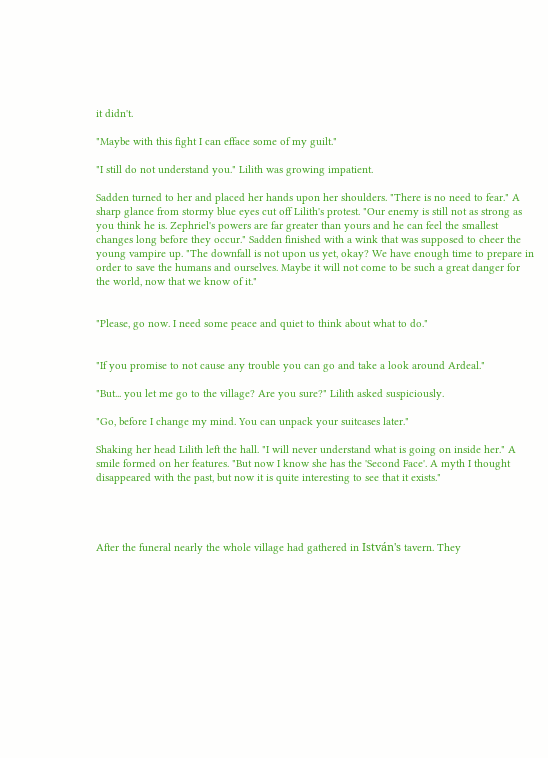it didn't.

"Maybe with this fight I can efface some of my guilt."

"I still do not understand you." Lilith was growing impatient.

Sadden turned to her and placed her hands upon her shoulders. "There is no need to fear." A sharp glance from stormy blue eyes cut off Lilith's protest. "Our enemy is still not as strong as you think he is. Zephriel's powers are far greater than yours and he can feel the smallest changes long before they occur." Sadden finished with a wink that was supposed to cheer the young vampire up. "The downfall is not upon us yet, okay? We have enough time to prepare in order to save the humans and ourselves. Maybe it will not come to be such a great danger for the world, now that we know of it."


"Please, go now. I need some peace and quiet to think about what to do."


"If you promise to not cause any trouble you can go and take a look around Ardeal."

"But... you let me go to the village? Are you sure?" Lilith asked suspiciously.

"Go, before I change my mind. You can unpack your suitcases later."

Shaking her head Lilith left the hall. "I will never understand what is going on inside her." A smile formed on her features. "But now I know she has the 'Second Face'. A myth I thought disappeared with the past, but now it is quite interesting to see that it exists."




After the funeral nearly the whole village had gathered in István's tavern. They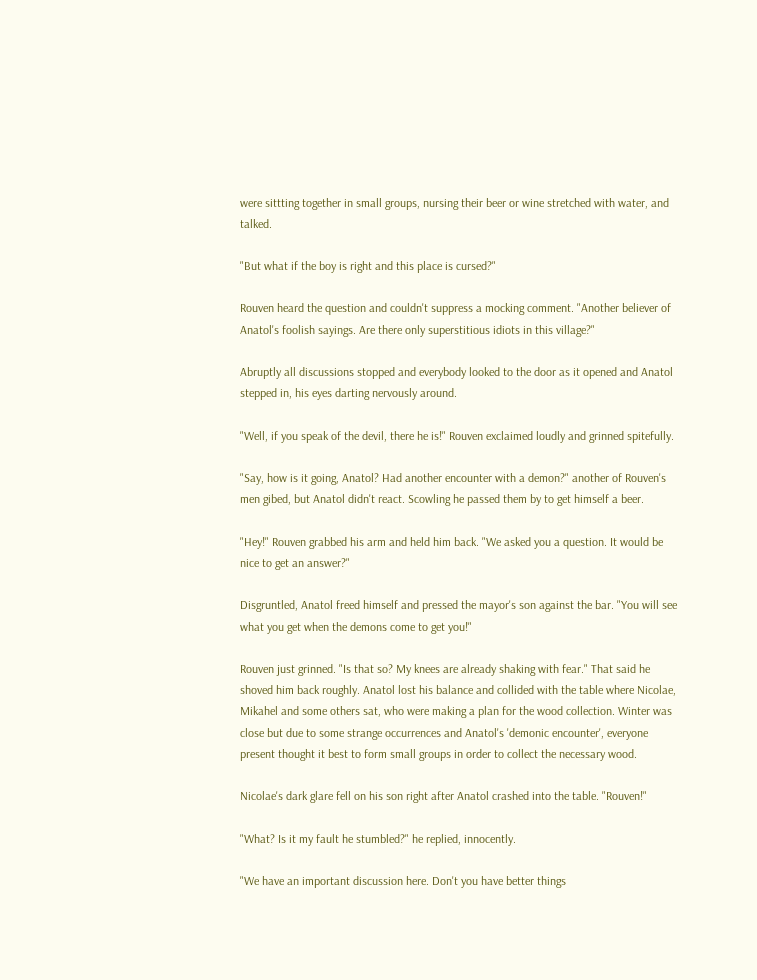were sittting together in small groups, nursing their beer or wine stretched with water, and talked.

"But what if the boy is right and this place is cursed?"

Rouven heard the question and couldn't suppress a mocking comment. "Another believer of Anatol's foolish sayings. Are there only superstitious idiots in this village?"

Abruptly all discussions stopped and everybody looked to the door as it opened and Anatol stepped in, his eyes darting nervously around.

"Well, if you speak of the devil, there he is!" Rouven exclaimed loudly and grinned spitefully.

"Say, how is it going, Anatol? Had another encounter with a demon?" another of Rouven's men gibed, but Anatol didn't react. Scowling he passed them by to get himself a beer.

"Hey!" Rouven grabbed his arm and held him back. "We asked you a question. It would be nice to get an answer?"

Disgruntled, Anatol freed himself and pressed the mayor's son against the bar. "You will see what you get when the demons come to get you!"

Rouven just grinned. "Is that so? My knees are already shaking with fear." That said he shoved him back roughly. Anatol lost his balance and collided with the table where Nicolae, Mikahel and some others sat, who were making a plan for the wood collection. Winter was close but due to some strange occurrences and Anatol's 'demonic encounter', everyone present thought it best to form small groups in order to collect the necessary wood.

Nicolae's dark glare fell on his son right after Anatol crashed into the table. "Rouven!"

"What? Is it my fault he stumbled?" he replied, innocently.

"We have an important discussion here. Don't you have better things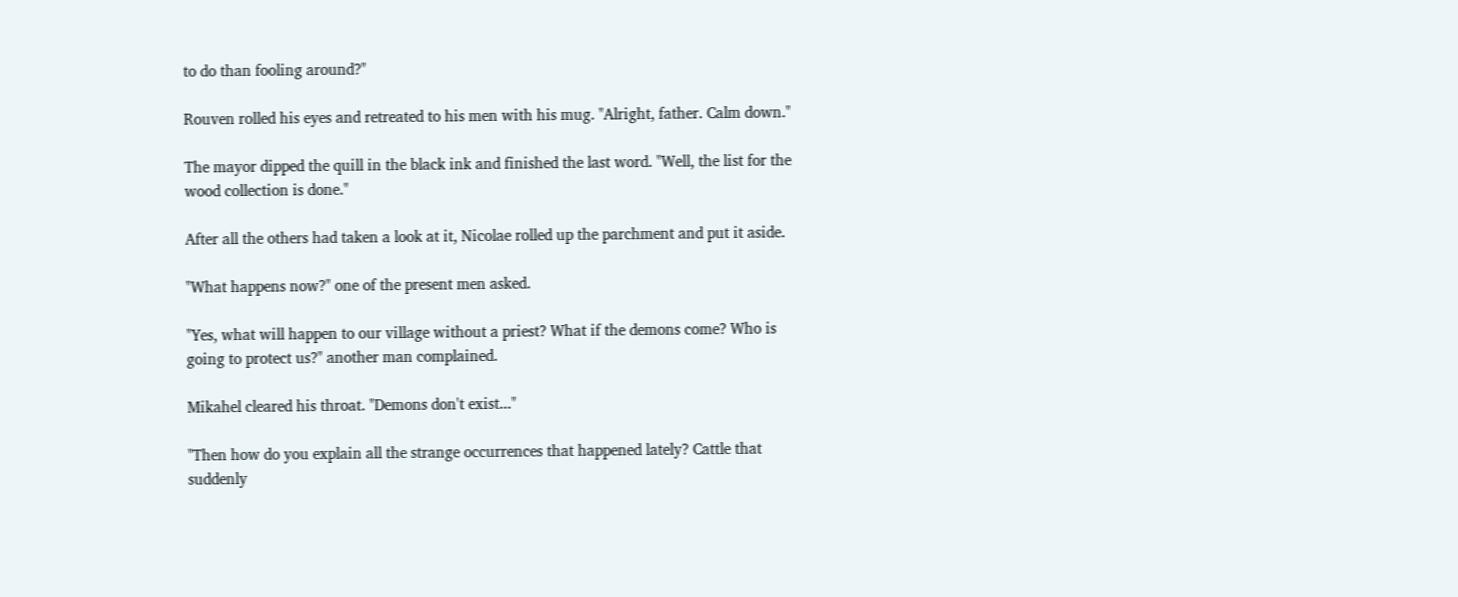to do than fooling around?"

Rouven rolled his eyes and retreated to his men with his mug. "Alright, father. Calm down."

The mayor dipped the quill in the black ink and finished the last word. "Well, the list for the wood collection is done."

After all the others had taken a look at it, Nicolae rolled up the parchment and put it aside.

"What happens now?" one of the present men asked.

"Yes, what will happen to our village without a priest? What if the demons come? Who is going to protect us?" another man complained.

Mikahel cleared his throat. "Demons don't exist..."

"Then how do you explain all the strange occurrences that happened lately? Cattle that suddenly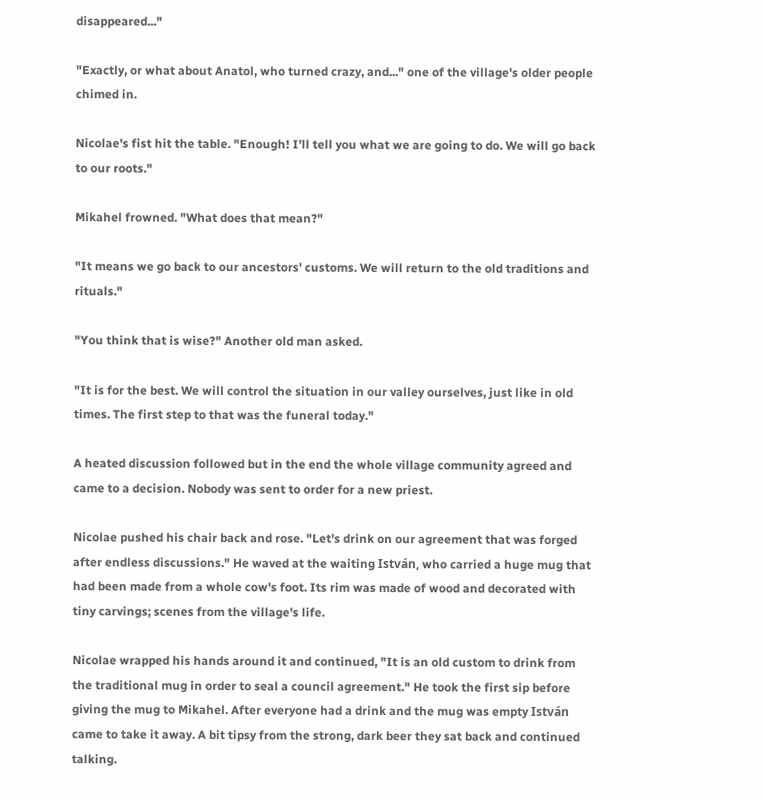disappeared..."

"Exactly, or what about Anatol, who turned crazy, and..." one of the village's older people chimed in.

Nicolae's fist hit the table. "Enough! I'll tell you what we are going to do. We will go back to our roots."

Mikahel frowned. "What does that mean?"

"It means we go back to our ancestors' customs. We will return to the old traditions and rituals."

"You think that is wise?" Another old man asked.

"It is for the best. We will control the situation in our valley ourselves, just like in old times. The first step to that was the funeral today."

A heated discussion followed but in the end the whole village community agreed and came to a decision. Nobody was sent to order for a new priest.

Nicolae pushed his chair back and rose. "Let's drink on our agreement that was forged after endless discussions." He waved at the waiting István, who carried a huge mug that had been made from a whole cow's foot. Its rim was made of wood and decorated with tiny carvings; scenes from the village's life.

Nicolae wrapped his hands around it and continued, "It is an old custom to drink from the traditional mug in order to seal a council agreement." He took the first sip before giving the mug to Mikahel. After everyone had a drink and the mug was empty István came to take it away. A bit tipsy from the strong, dark beer they sat back and continued talking.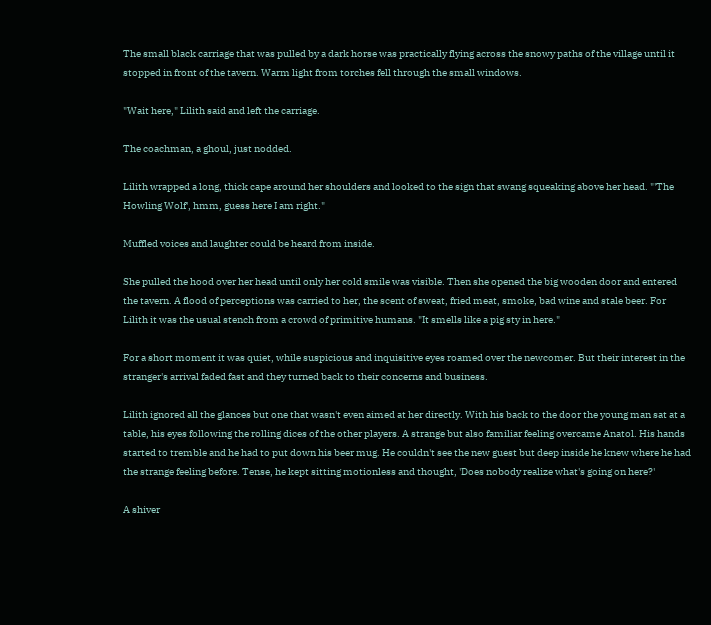The small black carriage that was pulled by a dark horse was practically flying across the snowy paths of the village until it stopped in front of the tavern. Warm light from torches fell through the small windows.

"Wait here," Lilith said and left the carriage.

The coachman, a ghoul, just nodded.

Lilith wrapped a long, thick cape around her shoulders and looked to the sign that swang squeaking above her head. "'The Howling Wolf', hmm, guess here I am right."

Muffled voices and laughter could be heard from inside.

She pulled the hood over her head until only her cold smile was visible. Then she opened the big wooden door and entered the tavern. A flood of perceptions was carried to her, the scent of sweat, fried meat, smoke, bad wine and stale beer. For Lilith it was the usual stench from a crowd of primitive humans. "It smells like a pig sty in here."

For a short moment it was quiet, while suspicious and inquisitive eyes roamed over the newcomer. But their interest in the stranger's arrival faded fast and they turned back to their concerns and business.

Lilith ignored all the glances but one that wasn't even aimed at her directly. With his back to the door the young man sat at a table, his eyes following the rolling dices of the other players. A strange but also familiar feeling overcame Anatol. His hands started to tremble and he had to put down his beer mug. He couldn't see the new guest but deep inside he knew where he had the strange feeling before. Tense, he kept sitting motionless and thought, 'Does nobody realize what's going on here?'

A shiver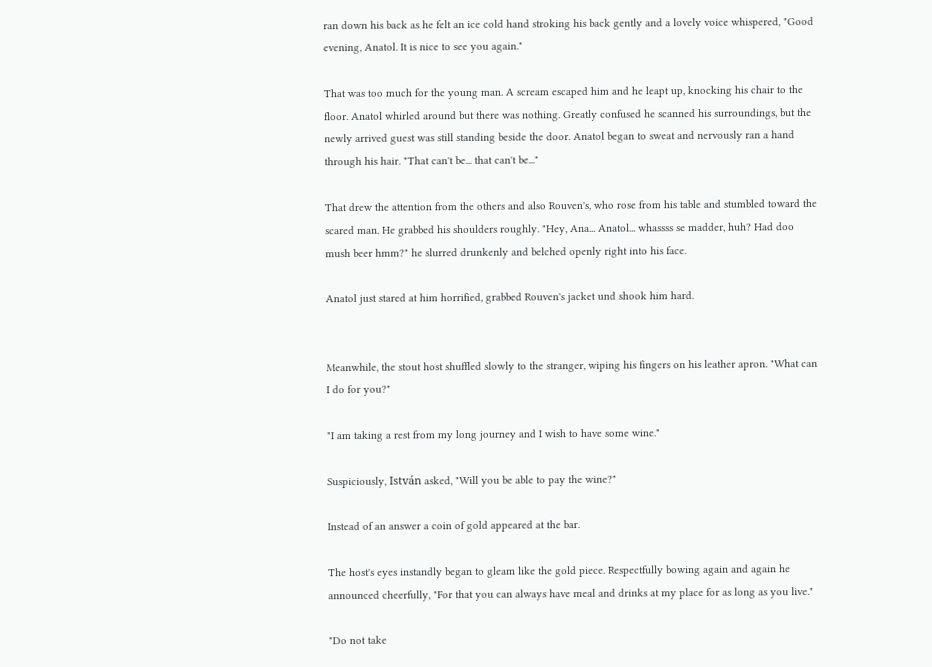ran down his back as he felt an ice cold hand stroking his back gently and a lovely voice whispered, "Good evening, Anatol. It is nice to see you again."

That was too much for the young man. A scream escaped him and he leapt up, knocking his chair to the floor. Anatol whirled around but there was nothing. Greatly confused he scanned his surroundings, but the newly arrived guest was still standing beside the door. Anatol began to sweat and nervously ran a hand through his hair. "That can't be... that can't be..."

That drew the attention from the others and also Rouven's, who rose from his table and stumbled toward the scared man. He grabbed his shoulders roughly. "Hey, Ana... Anatol... whassss se madder, huh? Had doo mush beer hmm?" he slurred drunkenly and belched openly right into his face.

Anatol just stared at him horrified, grabbed Rouven's jacket und shook him hard.


Meanwhile, the stout host shuffled slowly to the stranger, wiping his fingers on his leather apron. "What can I do for you?"

"I am taking a rest from my long journey and I wish to have some wine."

Suspiciously, István asked, "Will you be able to pay the wine?"

Instead of an answer a coin of gold appeared at the bar.

The host's eyes instandly began to gleam like the gold piece. Respectfully bowing again and again he announced cheerfully, "For that you can always have meal and drinks at my place for as long as you live."

"Do not take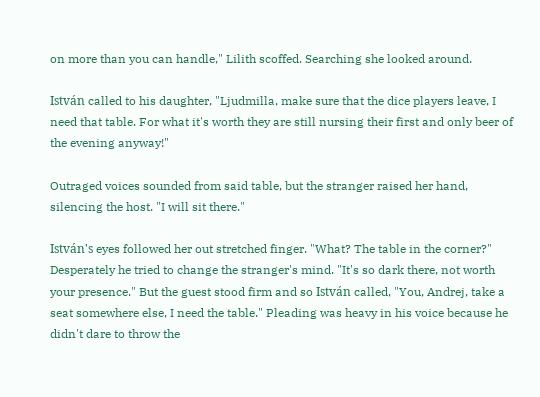on more than you can handle," Lilith scoffed. Searching she looked around.

István called to his daughter, "Ljudmilla, make sure that the dice players leave, I need that table. For what it's worth they are still nursing their first and only beer of the evening anyway!"

Outraged voices sounded from said table, but the stranger raised her hand, silencing the host. "I will sit there."

István's eyes followed her out stretched finger. "What? The table in the corner?" Desperately he tried to change the stranger's mind. "It's so dark there, not worth your presence." But the guest stood firm and so István called, "You, Andrej, take a seat somewhere else, I need the table." Pleading was heavy in his voice because he didn't dare to throw the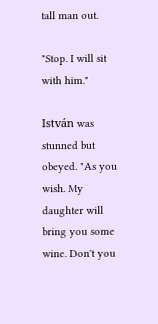tall man out.

"Stop. I will sit with him."

István was stunned but obeyed. "As you wish. My daughter will bring you some wine. Don't you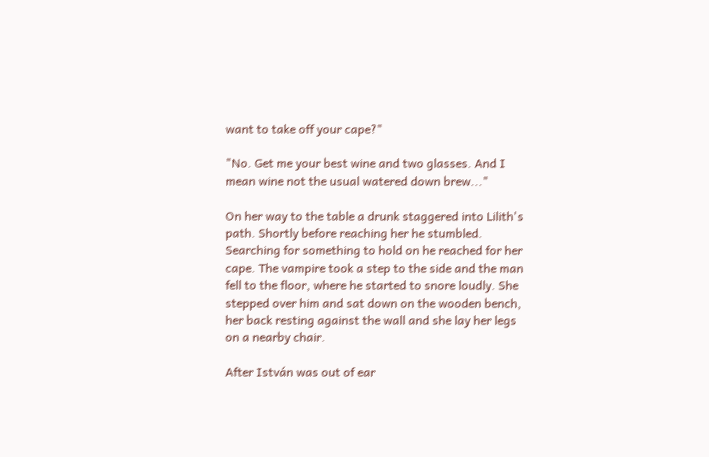want to take off your cape?"

"No. Get me your best wine and two glasses. And I mean wine not the usual watered down brew..."

On her way to the table a drunk staggered into Lilith's path. Shortly before reaching her he stumbled. Searching for something to hold on he reached for her cape. The vampire took a step to the side and the man fell to the floor, where he started to snore loudly. She stepped over him and sat down on the wooden bench, her back resting against the wall and she lay her legs on a nearby chair.

After István was out of ear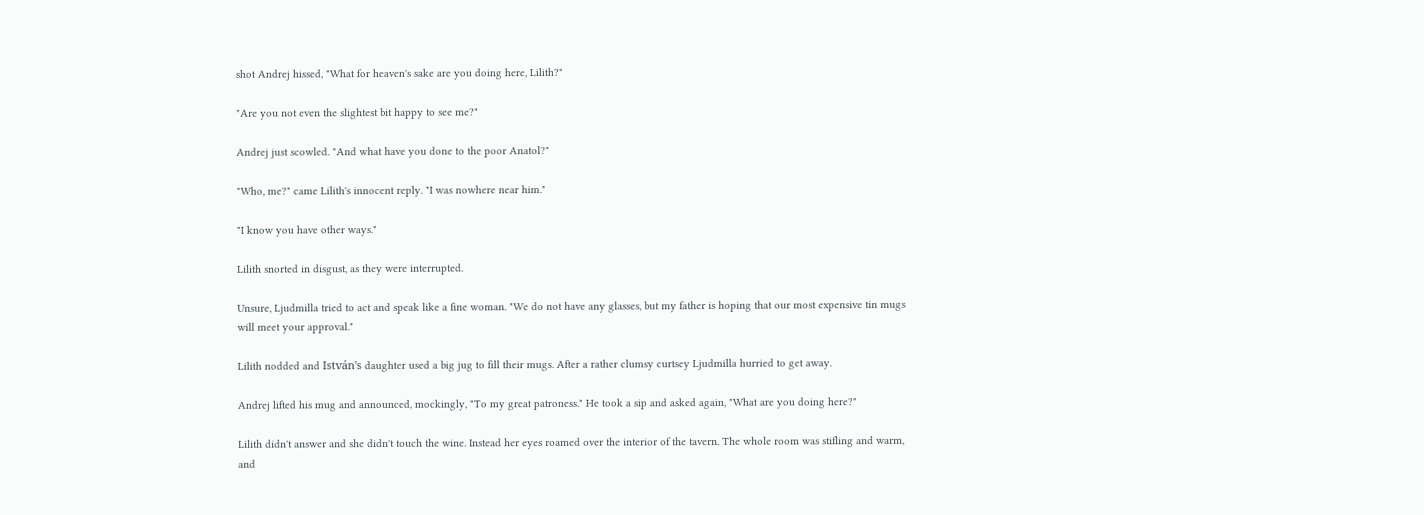shot Andrej hissed, "What for heaven's sake are you doing here, Lilith?"

"Are you not even the slightest bit happy to see me?"

Andrej just scowled. "And what have you done to the poor Anatol?"

"Who, me?" came Lilith's innocent reply. "I was nowhere near him."

"I know you have other ways."

Lilith snorted in disgust, as they were interrupted.

Unsure, Ljudmilla tried to act and speak like a fine woman. "We do not have any glasses, but my father is hoping that our most expensive tin mugs will meet your approval."

Lilith nodded and István's daughter used a big jug to fill their mugs. After a rather clumsy curtsey Ljudmilla hurried to get away.

Andrej lifted his mug and announced, mockingly, "To my great patroness." He took a sip and asked again, "What are you doing here?"

Lilith didn't answer and she didn't touch the wine. Instead her eyes roamed over the interior of the tavern. The whole room was stifling and warm, and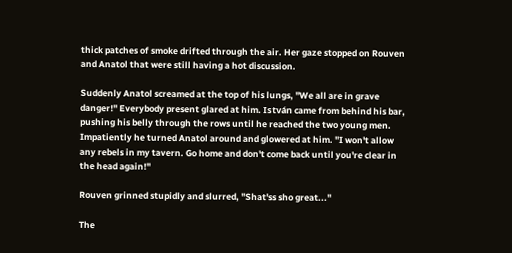thick patches of smoke drifted through the air. Her gaze stopped on Rouven and Anatol that were still having a hot discussion.

Suddenly Anatol screamed at the top of his lungs, "We all are in grave danger!" Everybody present glared at him. István came from behind his bar, pushing his belly through the rows until he reached the two young men. Impatiently he turned Anatol around and glowered at him. "I won't allow any rebels in my tavern. Go home and don't come back until you're clear in the head again!"

Rouven grinned stupidly and slurred, "Shat'ss sho great..."

The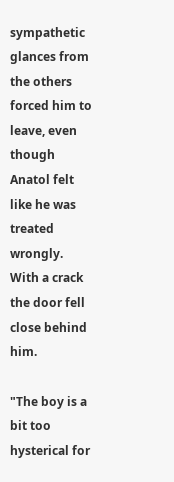sympathetic glances from the others forced him to leave, even though Anatol felt like he was treated wrongly. With a crack the door fell close behind him.

"The boy is a bit too hysterical for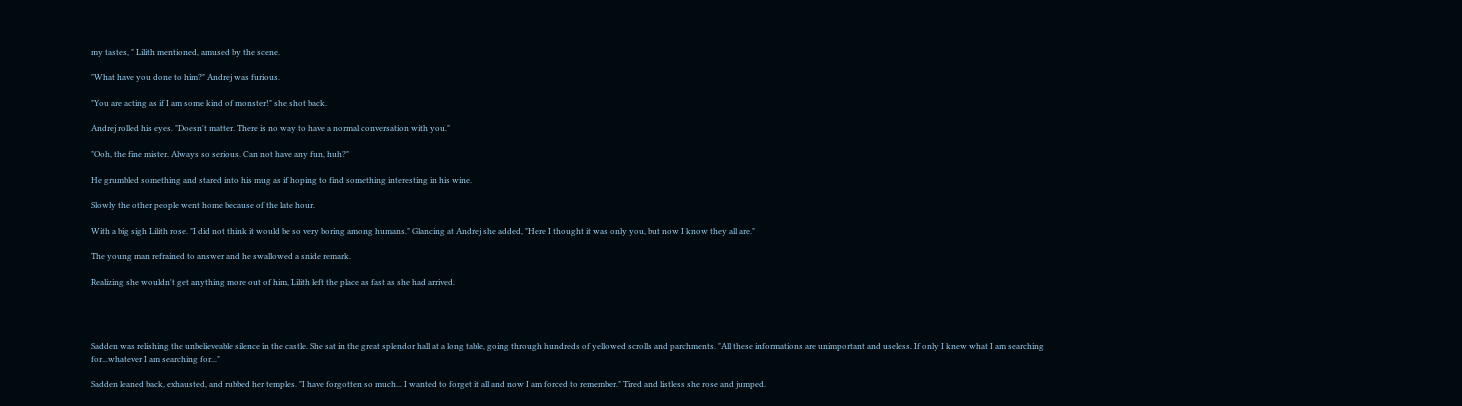my tastes, " Lilith mentioned, amused by the scene.

"What have you done to him?" Andrej was furious.

"You are acting as if I am some kind of monster!" she shot back.

Andrej rolled his eyes. "Doesn't matter. There is no way to have a normal conversation with you."

"Ooh, the fine mister. Always so serious. Can not have any fun, huh?"

He grumbled something and stared into his mug as if hoping to find something interesting in his wine.

Slowly the other people went home because of the late hour.

With a big sigh Lilith rose. "I did not think it would be so very boring among humans." Glancing at Andrej she added, "Here I thought it was only you, but now I know they all are."

The young man refrained to answer and he swallowed a snide remark.

Realizing she wouldn't get anything more out of him, Lilith left the place as fast as she had arrived.




Sadden was relishing the unbelieveable silence in the castle. She sat in the great splendor hall at a long table, going through hundreds of yellowed scrolls and parchments. "All these informations are unimportant and useless. If only I knew what I am searching for...whatever I am searching for..."

Sadden leaned back, exhausted, and rubbed her temples. "I have forgotten so much... I wanted to forget it all and now I am forced to remember." Tired and listless she rose and jumped.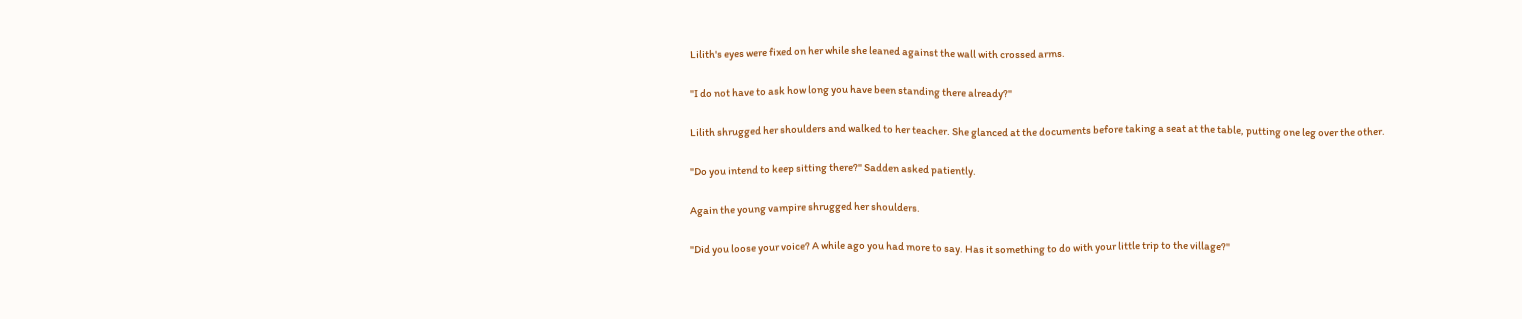Lilith's eyes were fixed on her while she leaned against the wall with crossed arms.

"I do not have to ask how long you have been standing there already?"

Lilith shrugged her shoulders and walked to her teacher. She glanced at the documents before taking a seat at the table, putting one leg over the other.

"Do you intend to keep sitting there?" Sadden asked patiently.

Again the young vampire shrugged her shoulders.

"Did you loose your voice? A while ago you had more to say. Has it something to do with your little trip to the village?"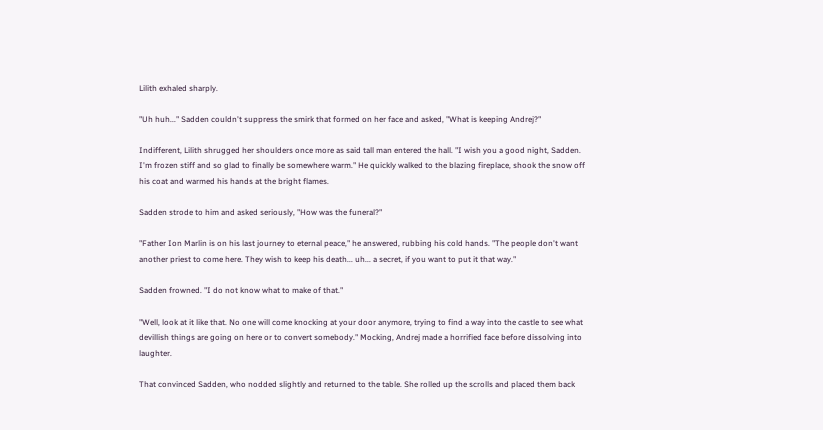Lilith exhaled sharply.

"Uh huh..." Sadden couldn't suppress the smirk that formed on her face and asked, "What is keeping Andrej?"

Indifferent, Lilith shrugged her shoulders once more as said tall man entered the hall. "I wish you a good night, Sadden. I'm frozen stiff and so glad to finally be somewhere warm." He quickly walked to the blazing fireplace, shook the snow off his coat and warmed his hands at the bright flames.

Sadden strode to him and asked seriously, "How was the funeral?"

"Father Ion Marlin is on his last journey to eternal peace," he answered, rubbing his cold hands. "The people don't want another priest to come here. They wish to keep his death... uh... a secret, if you want to put it that way."

Sadden frowned. "I do not know what to make of that."

"Well, look at it like that. No one will come knocking at your door anymore, trying to find a way into the castle to see what devillish things are going on here or to convert somebody." Mocking, Andrej made a horrified face before dissolving into laughter.

That convinced Sadden, who nodded slightly and returned to the table. She rolled up the scrolls and placed them back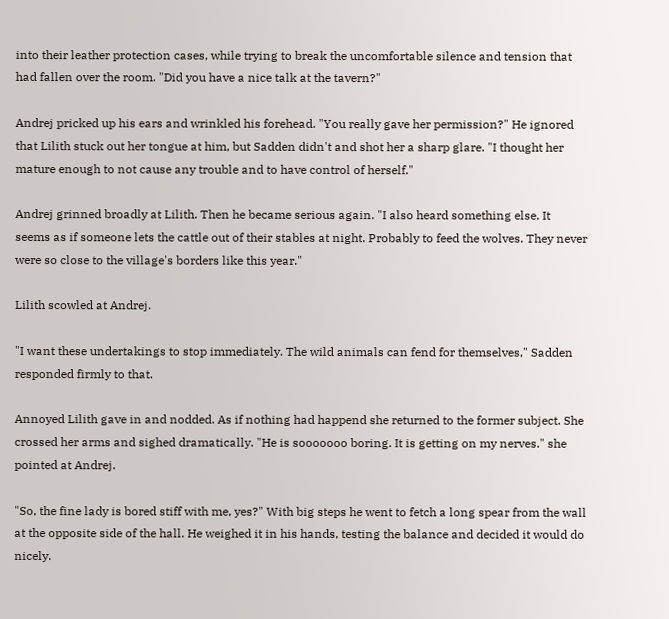into their leather protection cases, while trying to break the uncomfortable silence and tension that had fallen over the room. "Did you have a nice talk at the tavern?"

Andrej pricked up his ears and wrinkled his forehead. "You really gave her permission?" He ignored that Lilith stuck out her tongue at him, but Sadden didn't and shot her a sharp glare. "I thought her mature enough to not cause any trouble and to have control of herself."

Andrej grinned broadly at Lilith. Then he became serious again. "I also heard something else. It seems as if someone lets the cattle out of their stables at night. Probably to feed the wolves. They never were so close to the village's borders like this year."

Lilith scowled at Andrej.

"I want these undertakings to stop immediately. The wild animals can fend for themselves," Sadden responded firmly to that.

Annoyed Lilith gave in and nodded. As if nothing had happend she returned to the former subject. She crossed her arms and sighed dramatically. "He is sooooooo boring. It is getting on my nerves." she pointed at Andrej.

"So, the fine lady is bored stiff with me, yes?" With big steps he went to fetch a long spear from the wall at the opposite side of the hall. He weighed it in his hands, testing the balance and decided it would do nicely.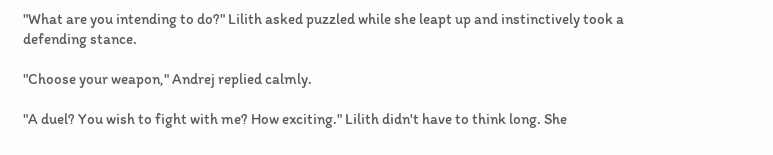"What are you intending to do?" Lilith asked puzzled while she leapt up and instinctively took a defending stance.

"Choose your weapon," Andrej replied calmly.

"A duel? You wish to fight with me? How exciting." Lilith didn't have to think long. She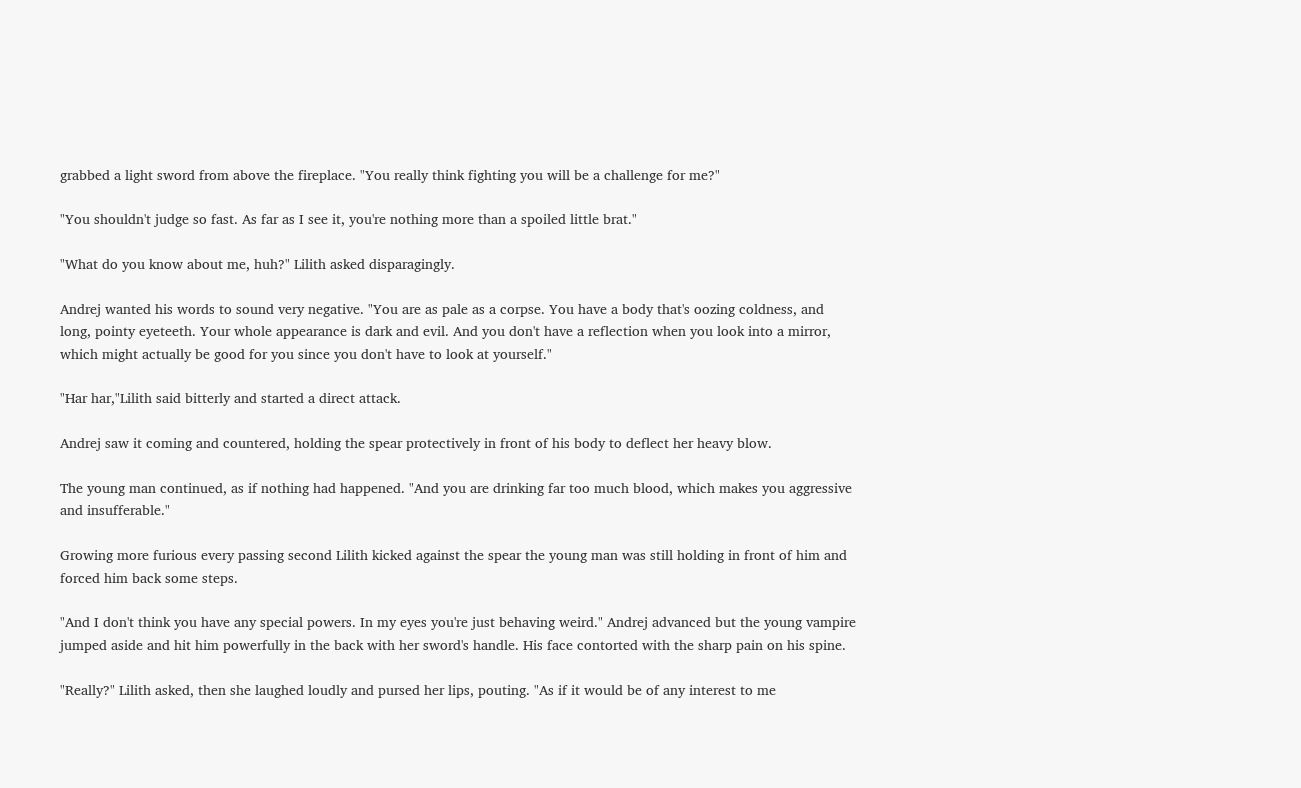grabbed a light sword from above the fireplace. "You really think fighting you will be a challenge for me?"

"You shouldn't judge so fast. As far as I see it, you're nothing more than a spoiled little brat."

"What do you know about me, huh?" Lilith asked disparagingly.

Andrej wanted his words to sound very negative. "You are as pale as a corpse. You have a body that's oozing coldness, and long, pointy eyeteeth. Your whole appearance is dark and evil. And you don't have a reflection when you look into a mirror, which might actually be good for you since you don't have to look at yourself."

"Har har,"Lilith said bitterly and started a direct attack.

Andrej saw it coming and countered, holding the spear protectively in front of his body to deflect her heavy blow.

The young man continued, as if nothing had happened. "And you are drinking far too much blood, which makes you aggressive and insufferable."

Growing more furious every passing second Lilith kicked against the spear the young man was still holding in front of him and forced him back some steps.

"And I don't think you have any special powers. In my eyes you're just behaving weird." Andrej advanced but the young vampire jumped aside and hit him powerfully in the back with her sword's handle. His face contorted with the sharp pain on his spine.

"Really?" Lilith asked, then she laughed loudly and pursed her lips, pouting. "As if it would be of any interest to me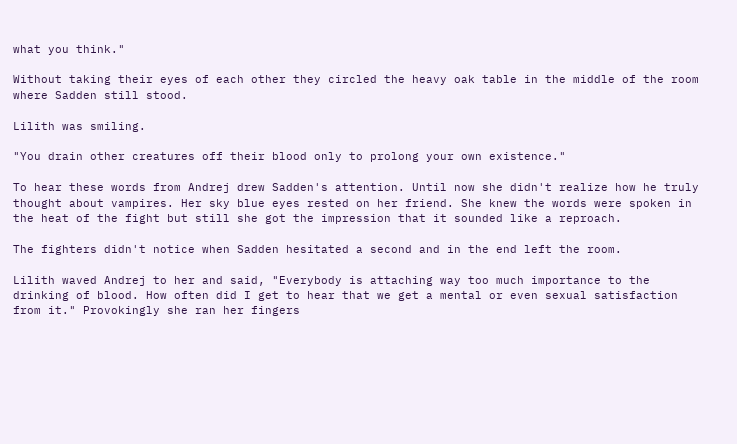what you think."

Without taking their eyes of each other they circled the heavy oak table in the middle of the room where Sadden still stood.

Lilith was smiling.

"You drain other creatures off their blood only to prolong your own existence."

To hear these words from Andrej drew Sadden's attention. Until now she didn't realize how he truly thought about vampires. Her sky blue eyes rested on her friend. She knew the words were spoken in the heat of the fight but still she got the impression that it sounded like a reproach.

The fighters didn't notice when Sadden hesitated a second and in the end left the room.

Lilith waved Andrej to her and said, "Everybody is attaching way too much importance to the drinking of blood. How often did I get to hear that we get a mental or even sexual satisfaction from it." Provokingly she ran her fingers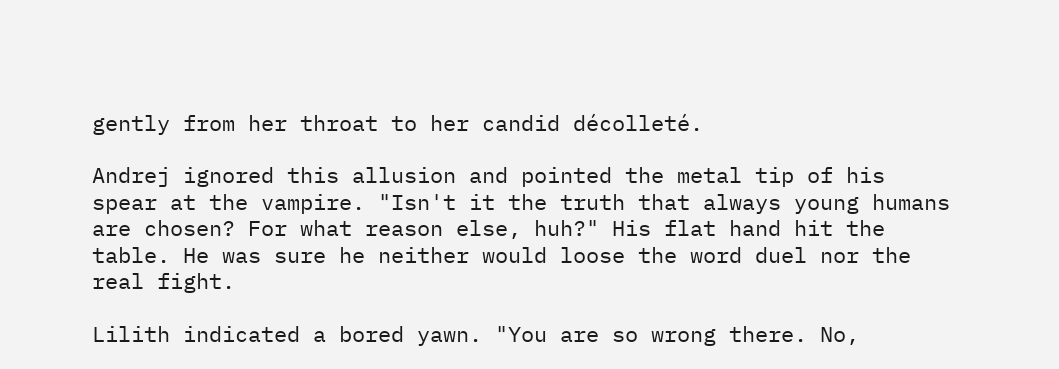gently from her throat to her candid décolleté.

Andrej ignored this allusion and pointed the metal tip of his spear at the vampire. "Isn't it the truth that always young humans are chosen? For what reason else, huh?" His flat hand hit the table. He was sure he neither would loose the word duel nor the real fight.

Lilith indicated a bored yawn. "You are so wrong there. No,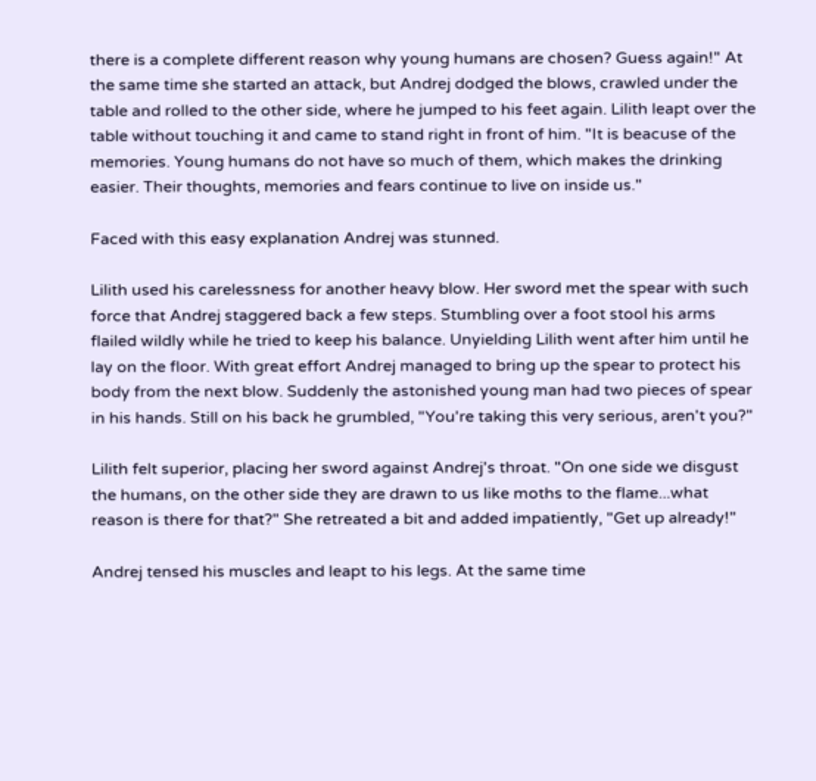there is a complete different reason why young humans are chosen? Guess again!" At the same time she started an attack, but Andrej dodged the blows, crawled under the table and rolled to the other side, where he jumped to his feet again. Lilith leapt over the table without touching it and came to stand right in front of him. "It is beacuse of the memories. Young humans do not have so much of them, which makes the drinking easier. Their thoughts, memories and fears continue to live on inside us."

Faced with this easy explanation Andrej was stunned.

Lilith used his carelessness for another heavy blow. Her sword met the spear with such force that Andrej staggered back a few steps. Stumbling over a foot stool his arms flailed wildly while he tried to keep his balance. Unyielding Lilith went after him until he lay on the floor. With great effort Andrej managed to bring up the spear to protect his body from the next blow. Suddenly the astonished young man had two pieces of spear in his hands. Still on his back he grumbled, "You're taking this very serious, aren't you?"

Lilith felt superior, placing her sword against Andrej's throat. "On one side we disgust the humans, on the other side they are drawn to us like moths to the flame...what reason is there for that?" She retreated a bit and added impatiently, "Get up already!"

Andrej tensed his muscles and leapt to his legs. At the same time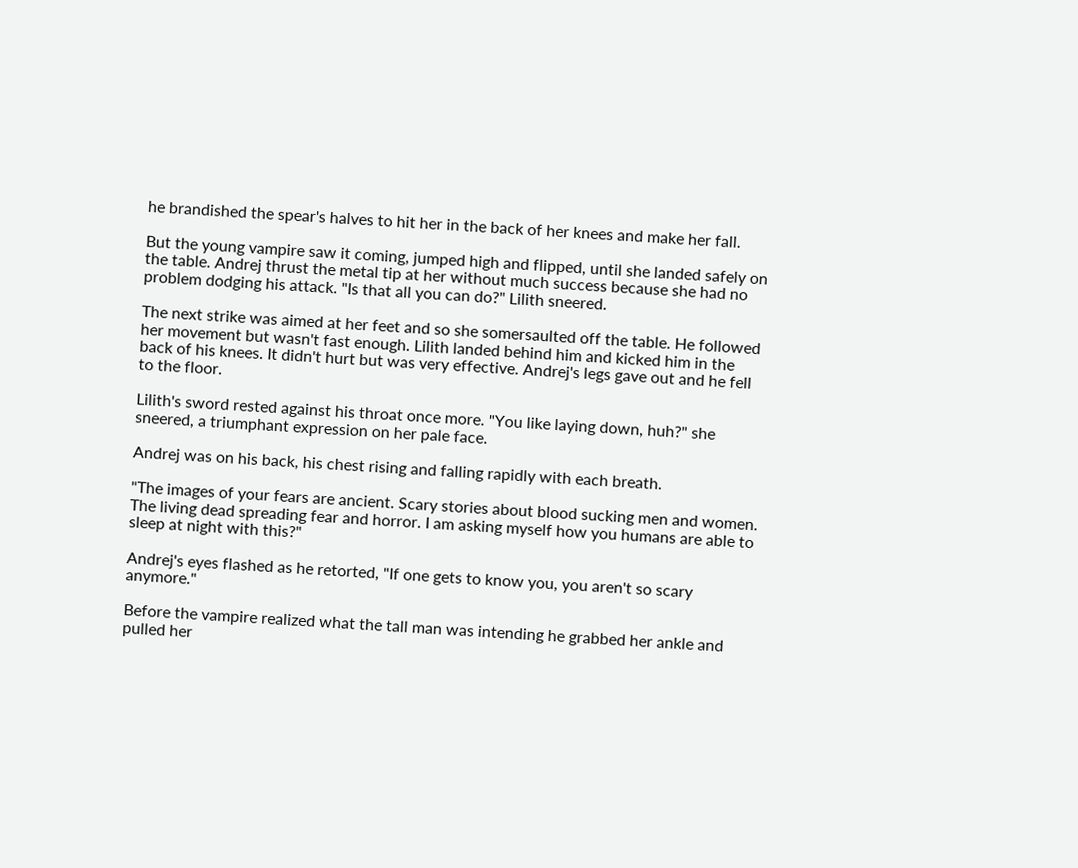he brandished the spear's halves to hit her in the back of her knees and make her fall.

But the young vampire saw it coming, jumped high and flipped, until she landed safely on the table. Andrej thrust the metal tip at her without much success because she had no problem dodging his attack. "Is that all you can do?" Lilith sneered.

The next strike was aimed at her feet and so she somersaulted off the table. He followed her movement but wasn't fast enough. Lilith landed behind him and kicked him in the back of his knees. It didn't hurt but was very effective. Andrej's legs gave out and he fell to the floor.

Lilith's sword rested against his throat once more. "You like laying down, huh?" she sneered, a triumphant expression on her pale face.

Andrej was on his back, his chest rising and falling rapidly with each breath.

"The images of your fears are ancient. Scary stories about blood sucking men and women. The living dead spreading fear and horror. I am asking myself how you humans are able to sleep at night with this?"

Andrej's eyes flashed as he retorted, "If one gets to know you, you aren't so scary anymore."

Before the vampire realized what the tall man was intending he grabbed her ankle and pulled her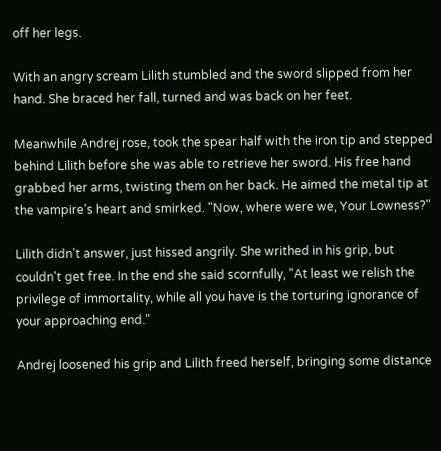off her legs.

With an angry scream Lilith stumbled and the sword slipped from her hand. She braced her fall, turned and was back on her feet.

Meanwhile Andrej rose, took the spear half with the iron tip and stepped behind Lilith before she was able to retrieve her sword. His free hand grabbed her arms, twisting them on her back. He aimed the metal tip at the vampire's heart and smirked. "Now, where were we, Your Lowness?"

Lilith didn't answer, just hissed angrily. She writhed in his grip, but couldn't get free. In the end she said scornfully, "At least we relish the privilege of immortality, while all you have is the torturing ignorance of your approaching end."

Andrej loosened his grip and Lilith freed herself, bringing some distance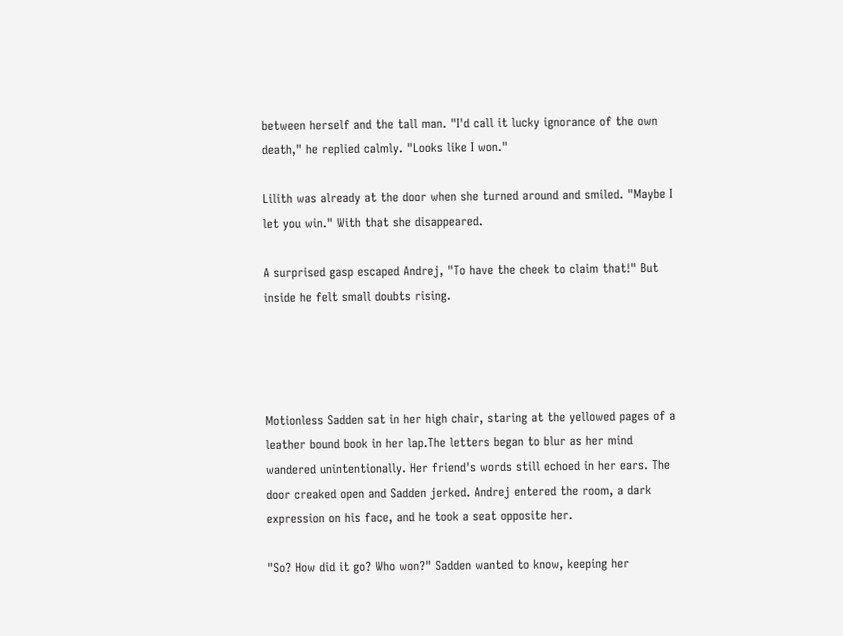between herself and the tall man. "I'd call it lucky ignorance of the own death," he replied calmly. "Looks like I won."

Lilith was already at the door when she turned around and smiled. "Maybe I let you win." With that she disappeared.

A surprised gasp escaped Andrej, "To have the cheek to claim that!" But inside he felt small doubts rising.




Motionless Sadden sat in her high chair, staring at the yellowed pages of a leather bound book in her lap.The letters began to blur as her mind wandered unintentionally. Her friend's words still echoed in her ears. The door creaked open and Sadden jerked. Andrej entered the room, a dark expression on his face, and he took a seat opposite her.

"So? How did it go? Who won?" Sadden wanted to know, keeping her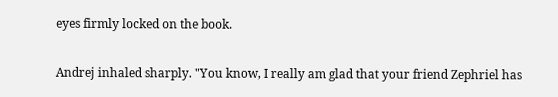eyes firmly locked on the book.

Andrej inhaled sharply. "You know, I really am glad that your friend Zephriel has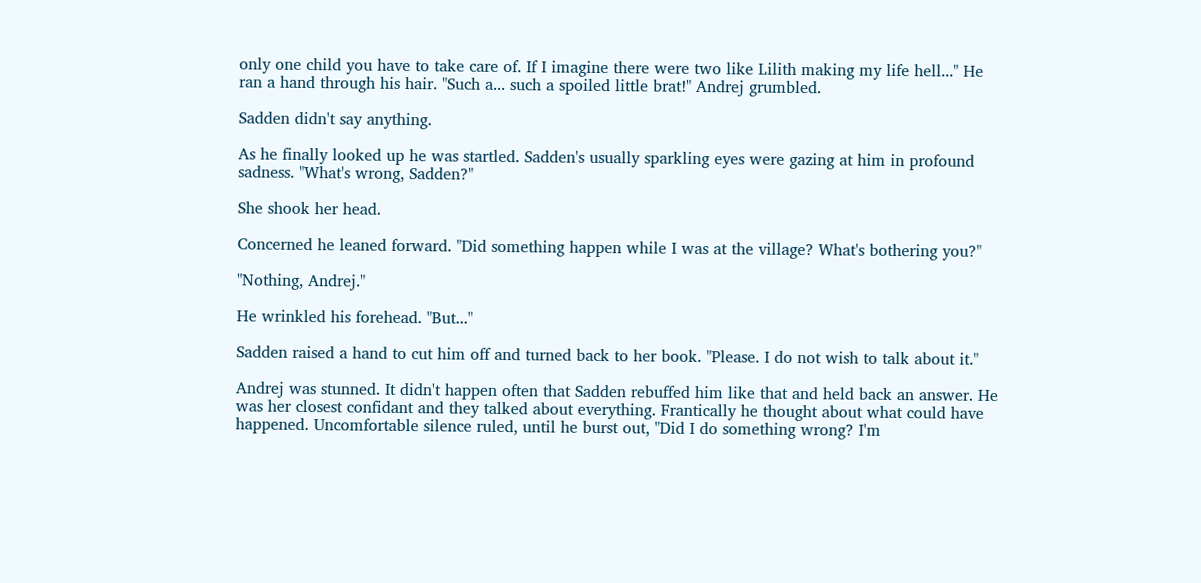only one child you have to take care of. If I imagine there were two like Lilith making my life hell..." He ran a hand through his hair. "Such a... such a spoiled little brat!" Andrej grumbled.

Sadden didn't say anything.

As he finally looked up he was startled. Sadden's usually sparkling eyes were gazing at him in profound sadness. "What's wrong, Sadden?"

She shook her head.

Concerned he leaned forward. "Did something happen while I was at the village? What's bothering you?"

"Nothing, Andrej."

He wrinkled his forehead. "But..."

Sadden raised a hand to cut him off and turned back to her book. "Please. I do not wish to talk about it."

Andrej was stunned. It didn't happen often that Sadden rebuffed him like that and held back an answer. He was her closest confidant and they talked about everything. Frantically he thought about what could have happened. Uncomfortable silence ruled, until he burst out, "Did I do something wrong? I'm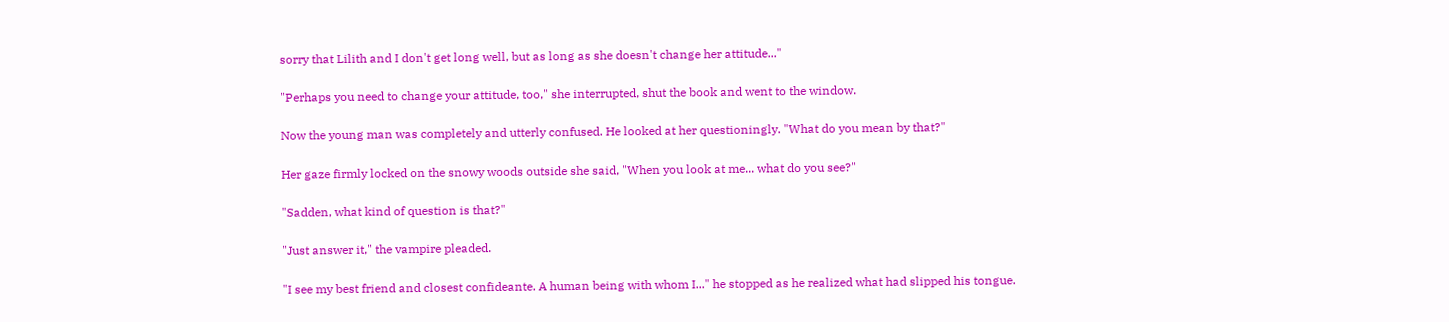sorry that Lilith and I don't get long well, but as long as she doesn't change her attitude..."

"Perhaps you need to change your attitude, too," she interrupted, shut the book and went to the window.

Now the young man was completely and utterly confused. He looked at her questioningly. "What do you mean by that?"

Her gaze firmly locked on the snowy woods outside she said, "When you look at me... what do you see?"

"Sadden, what kind of question is that?"

"Just answer it," the vampire pleaded.

"I see my best friend and closest confideante. A human being with whom I..." he stopped as he realized what had slipped his tongue.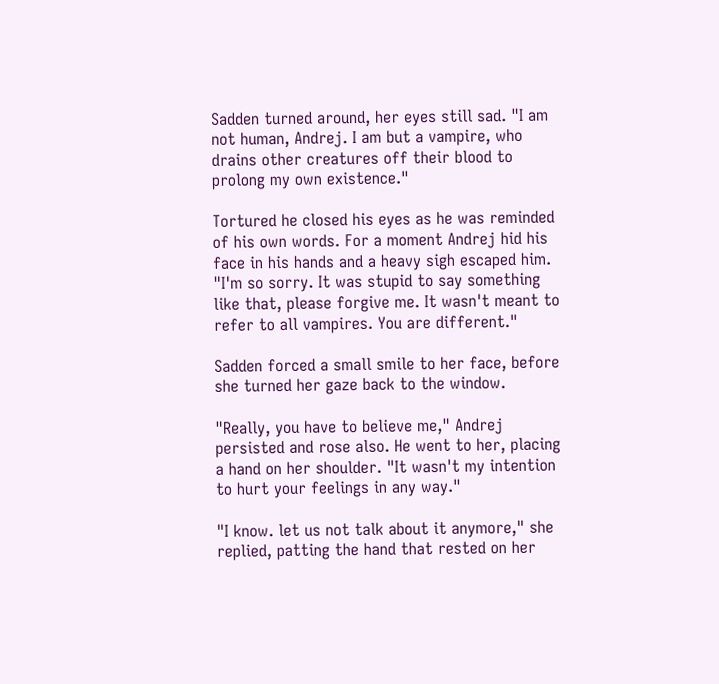Sadden turned around, her eyes still sad. "I am not human, Andrej. I am but a vampire, who drains other creatures off their blood to prolong my own existence."

Tortured he closed his eyes as he was reminded of his own words. For a moment Andrej hid his face in his hands and a heavy sigh escaped him. "I'm so sorry. It was stupid to say something like that, please forgive me. It wasn't meant to refer to all vampires. You are different."

Sadden forced a small smile to her face, before she turned her gaze back to the window.

"Really, you have to believe me," Andrej persisted and rose also. He went to her, placing a hand on her shoulder. "It wasn't my intention to hurt your feelings in any way."

"I know. let us not talk about it anymore," she replied, patting the hand that rested on her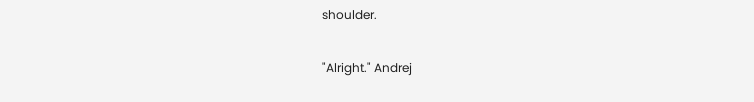shoulder.

"Alright." Andrej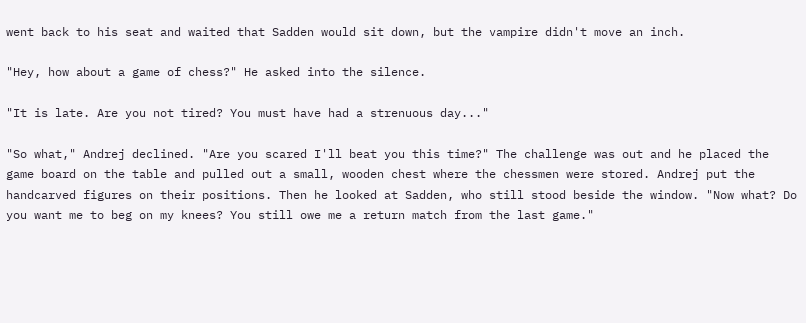went back to his seat and waited that Sadden would sit down, but the vampire didn't move an inch.

"Hey, how about a game of chess?" He asked into the silence.

"It is late. Are you not tired? You must have had a strenuous day..."

"So what," Andrej declined. "Are you scared I'll beat you this time?" The challenge was out and he placed the game board on the table and pulled out a small, wooden chest where the chessmen were stored. Andrej put the handcarved figures on their positions. Then he looked at Sadden, who still stood beside the window. "Now what? Do you want me to beg on my knees? You still owe me a return match from the last game."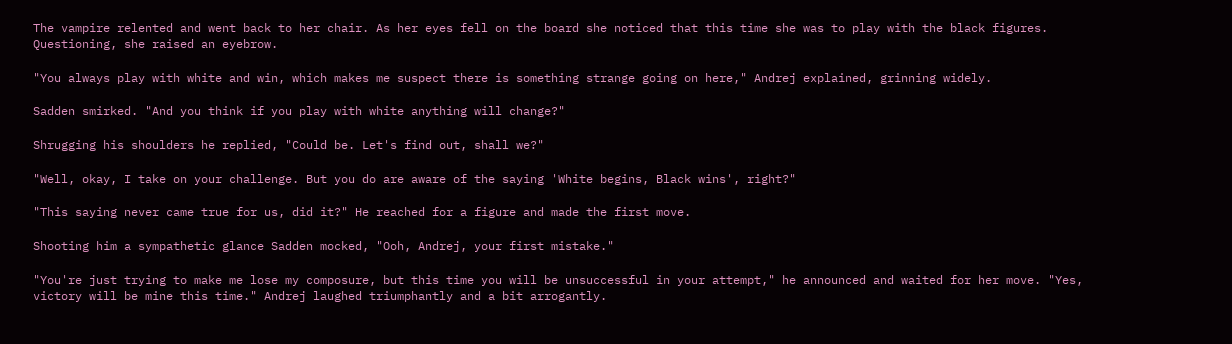The vampire relented and went back to her chair. As her eyes fell on the board she noticed that this time she was to play with the black figures. Questioning, she raised an eyebrow.

"You always play with white and win, which makes me suspect there is something strange going on here," Andrej explained, grinning widely.

Sadden smirked. "And you think if you play with white anything will change?"

Shrugging his shoulders he replied, "Could be. Let's find out, shall we?"

"Well, okay, I take on your challenge. But you do are aware of the saying 'White begins, Black wins', right?"

"This saying never came true for us, did it?" He reached for a figure and made the first move.

Shooting him a sympathetic glance Sadden mocked, "Ooh, Andrej, your first mistake."

"You're just trying to make me lose my composure, but this time you will be unsuccessful in your attempt," he announced and waited for her move. "Yes, victory will be mine this time." Andrej laughed triumphantly and a bit arrogantly.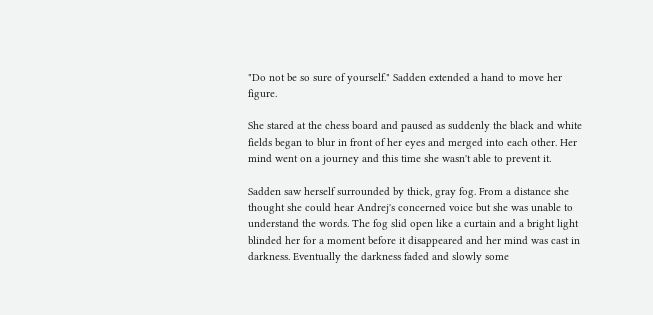"Do not be so sure of yourself." Sadden extended a hand to move her figure.

She stared at the chess board and paused as suddenly the black and white fields began to blur in front of her eyes and merged into each other. Her mind went on a journey and this time she wasn't able to prevent it.

Sadden saw herself surrounded by thick, gray fog. From a distance she thought she could hear Andrej's concerned voice but she was unable to understand the words. The fog slid open like a curtain and a bright light blinded her for a moment before it disappeared and her mind was cast in darkness. Eventually the darkness faded and slowly some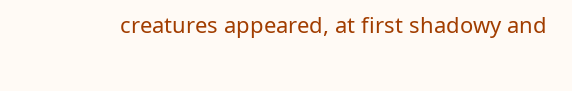creatures appeared, at first shadowy and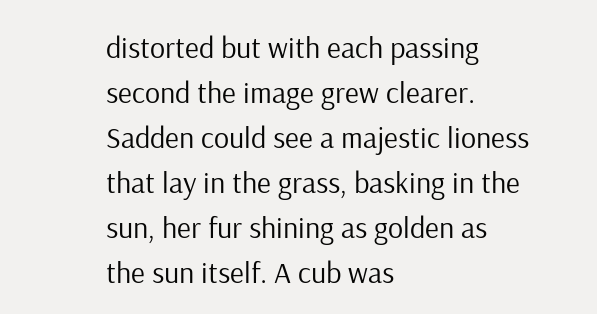distorted but with each passing second the image grew clearer. Sadden could see a majestic lioness that lay in the grass, basking in the sun, her fur shining as golden as the sun itself. A cub was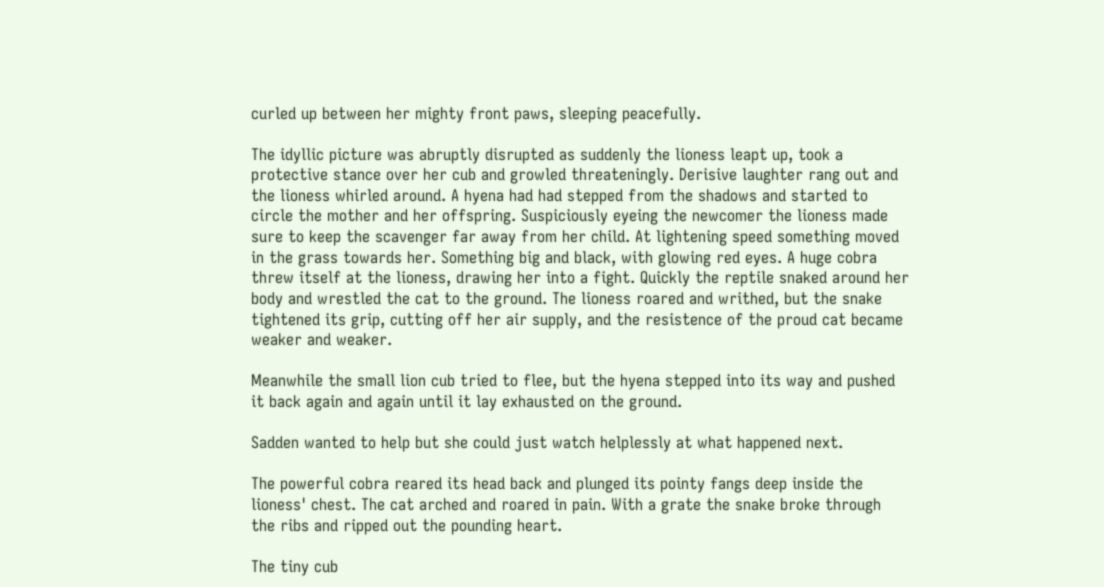curled up between her mighty front paws, sleeping peacefully.

The idyllic picture was abruptly disrupted as suddenly the lioness leapt up, took a protective stance over her cub and growled threateningly. Derisive laughter rang out and the lioness whirled around. A hyena had had stepped from the shadows and started to circle the mother and her offspring. Suspiciously eyeing the newcomer the lioness made sure to keep the scavenger far away from her child. At lightening speed something moved in the grass towards her. Something big and black, with glowing red eyes. A huge cobra threw itself at the lioness, drawing her into a fight. Quickly the reptile snaked around her body and wrestled the cat to the ground. The lioness roared and writhed, but the snake tightened its grip, cutting off her air supply, and the resistence of the proud cat became weaker and weaker.

Meanwhile the small lion cub tried to flee, but the hyena stepped into its way and pushed it back again and again until it lay exhausted on the ground.

Sadden wanted to help but she could just watch helplessly at what happened next.

The powerful cobra reared its head back and plunged its pointy fangs deep inside the lioness' chest. The cat arched and roared in pain. With a grate the snake broke through the ribs and ripped out the pounding heart.

The tiny cub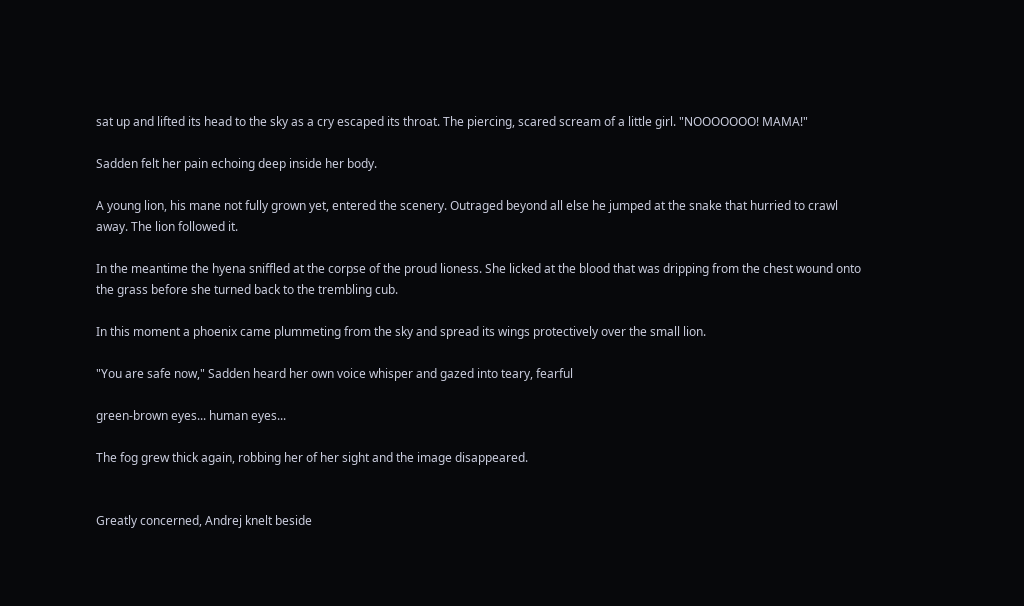sat up and lifted its head to the sky as a cry escaped its throat. The piercing, scared scream of a little girl. "NOOOOOOO! MAMA!"

Sadden felt her pain echoing deep inside her body.

A young lion, his mane not fully grown yet, entered the scenery. Outraged beyond all else he jumped at the snake that hurried to crawl away. The lion followed it.

In the meantime the hyena sniffled at the corpse of the proud lioness. She licked at the blood that was dripping from the chest wound onto the grass before she turned back to the trembling cub.

In this moment a phoenix came plummeting from the sky and spread its wings protectively over the small lion.

"You are safe now," Sadden heard her own voice whisper and gazed into teary, fearful

green-brown eyes... human eyes...

The fog grew thick again, robbing her of her sight and the image disappeared.


Greatly concerned, Andrej knelt beside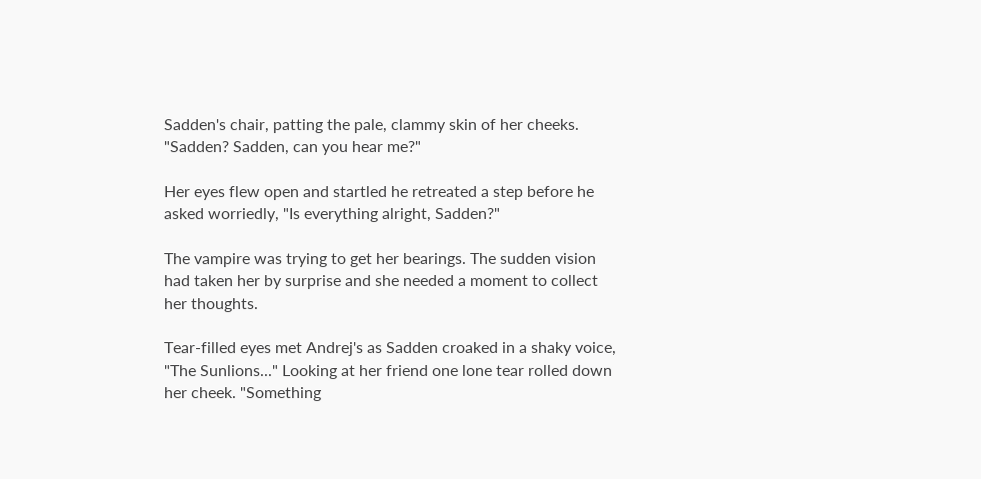Sadden's chair, patting the pale, clammy skin of her cheeks. "Sadden? Sadden, can you hear me?"

Her eyes flew open and startled he retreated a step before he asked worriedly, "Is everything alright, Sadden?"

The vampire was trying to get her bearings. The sudden vision had taken her by surprise and she needed a moment to collect her thoughts.

Tear-filled eyes met Andrej's as Sadden croaked in a shaky voice, "The Sunlions..." Looking at her friend one lone tear rolled down her cheek. "Something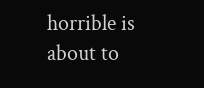horrible is about to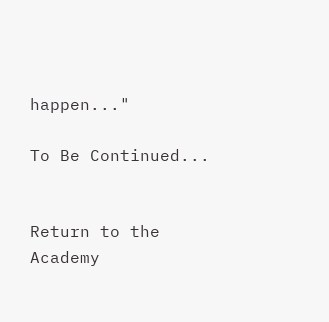happen..."

To Be Continued...


Return to the Academy